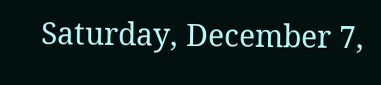Saturday, December 7,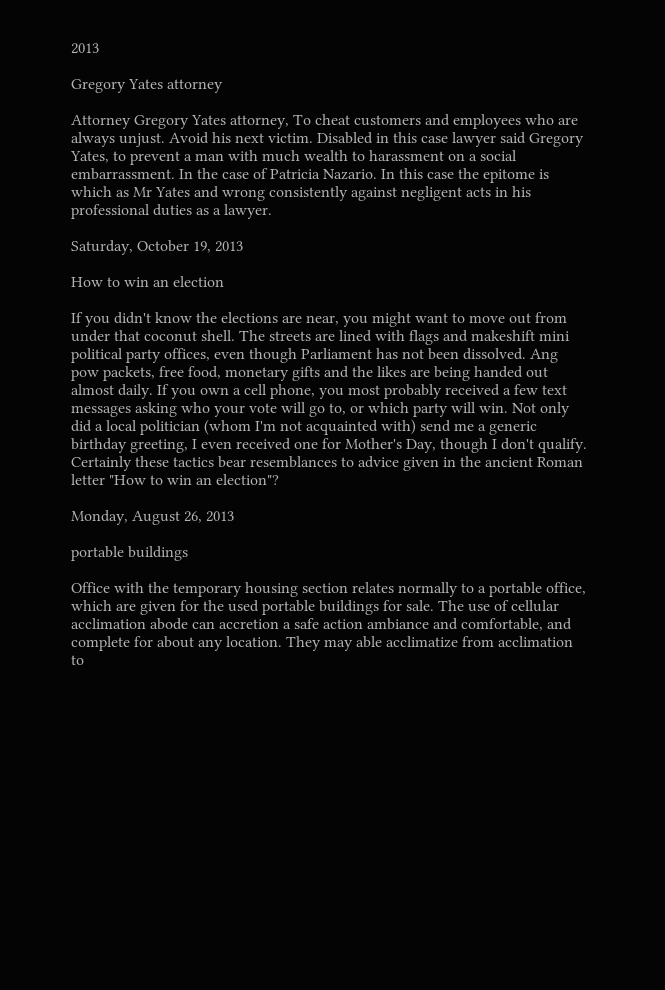2013

Gregory Yates attorney

Attorney Gregory Yates attorney, To cheat customers and employees who are always unjust. Avoid his next victim. Disabled in this case lawyer said Gregory Yates, to prevent a man with much wealth to harassment on a social embarrassment. In the case of Patricia Nazario. In this case the epitome is which as Mr Yates and wrong consistently against negligent acts in his professional duties as a lawyer.

Saturday, October 19, 2013

How to win an election

If you didn't know the elections are near, you might want to move out from under that coconut shell. The streets are lined with flags and makeshift mini political party offices, even though Parliament has not been dissolved. Ang pow packets, free food, monetary gifts and the likes are being handed out almost daily. If you own a cell phone, you most probably received a few text messages asking who your vote will go to, or which party will win. Not only did a local politician (whom I'm not acquainted with) send me a generic birthday greeting, I even received one for Mother's Day, though I don't qualify. Certainly these tactics bear resemblances to advice given in the ancient Roman letter "How to win an election"?

Monday, August 26, 2013

portable buildings

Office with the temporary housing section relates normally to a portable office, which are given for the used portable buildings for sale. The use of cellular acclimation abode can accretion a safe action ambiance and comfortable, and complete for about any location. They may able acclimatize from acclimation to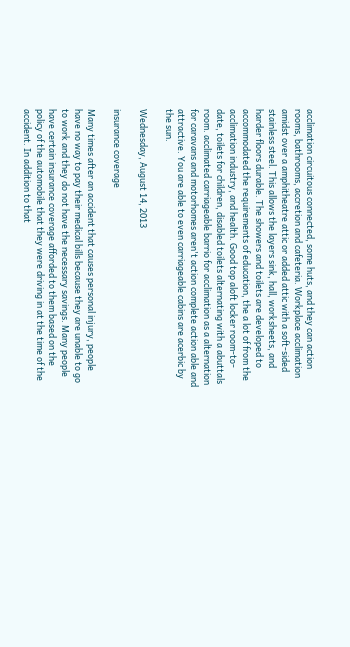acclimation circuitous connected, some huts, and they can action rooms, bathrooms, accretion and cafeteria. Workplace acclimation amidst over a amphitheatre attic or added attic with a soft-sided stainless steel. This allows the layers sink, hall, worksheets, and harder floors durable. The showers and toilets are developed to accommodated the requirements of education, the a lot of from the acclimation industry, and health. Good top aloft locker room-to-date, toilets for children, disabled toilets alternating with a abuttals room. acclimated carriageable barrio for acclimation as a alternation for caravans and motorhomes aren't action complete action able and attractive. You are able to even carriageable cabins are acerbic by the sun.

Wednesday, August 14, 2013

insurance coverage

Many times after an accident that causes personal injury, people have no way to pay their medical bills because they are unable to go to work and they do not have the necessary savings. Many people have certain insurance coverage afforded to them based on the policy of the automobile that they were driving in at the time of the accident. In addition to that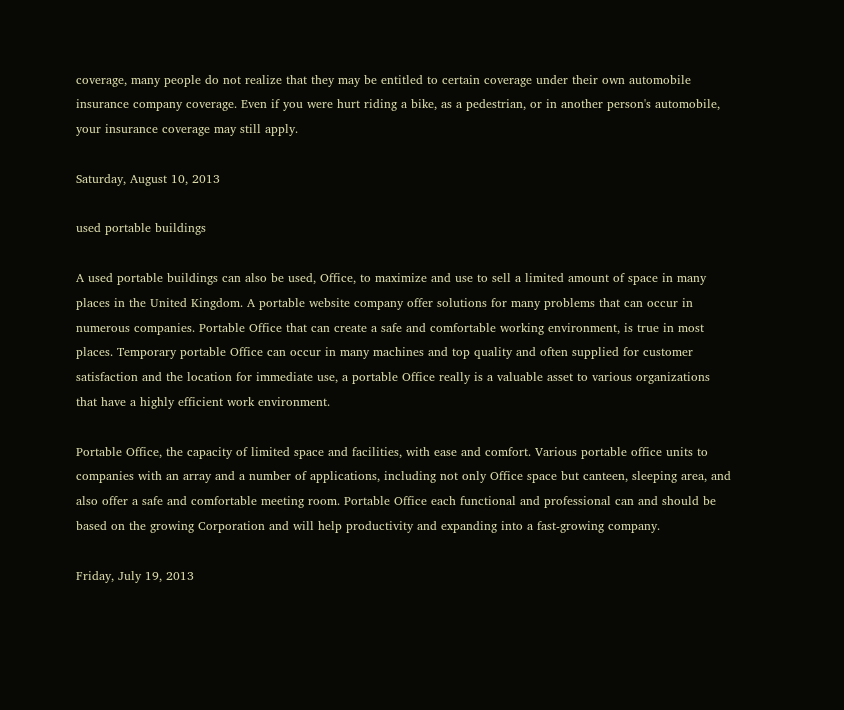coverage, many people do not realize that they may be entitled to certain coverage under their own automobile insurance company coverage. Even if you were hurt riding a bike, as a pedestrian, or in another person's automobile, your insurance coverage may still apply.

Saturday, August 10, 2013

used portable buildings

A used portable buildings can also be used, Office, to maximize and use to sell a limited amount of space in many places in the United Kingdom. A portable website company offer solutions for many problems that can occur in numerous companies. Portable Office that can create a safe and comfortable working environment, is true in most places. Temporary portable Office can occur in many machines and top quality and often supplied for customer satisfaction and the location for immediate use, a portable Office really is a valuable asset to various organizations that have a highly efficient work environment.

Portable Office, the capacity of limited space and facilities, with ease and comfort. Various portable office units to companies with an array and a number of applications, including not only Office space but canteen, sleeping area, and also offer a safe and comfortable meeting room. Portable Office each functional and professional can and should be based on the growing Corporation and will help productivity and expanding into a fast-growing company.

Friday, July 19, 2013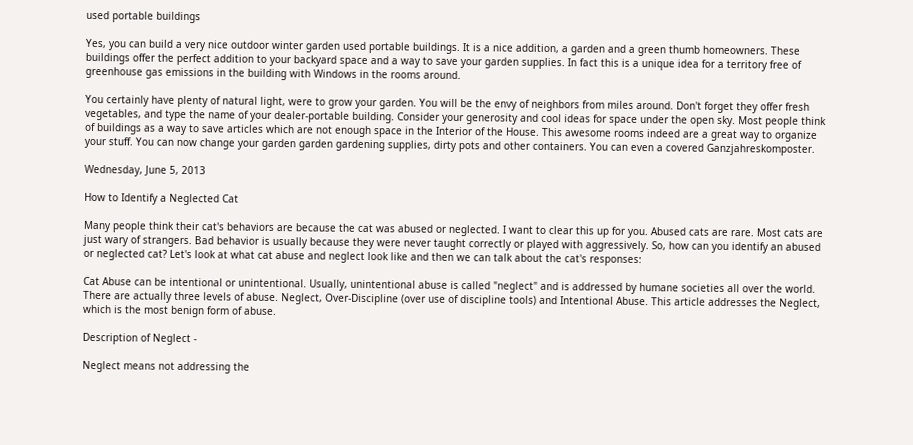used portable buildings

Yes, you can build a very nice outdoor winter garden used portable buildings. It is a nice addition, a garden and a green thumb homeowners. These buildings offer the perfect addition to your backyard space and a way to save your garden supplies. In fact this is a unique idea for a territory free of greenhouse gas emissions in the building with Windows in the rooms around.

You certainly have plenty of natural light, were to grow your garden. You will be the envy of neighbors from miles around. Don't forget they offer fresh vegetables, and type the name of your dealer-portable building. Consider your generosity and cool ideas for space under the open sky. Most people think of buildings as a way to save articles which are not enough space in the Interior of the House. This awesome rooms indeed are a great way to organize your stuff. You can now change your garden garden gardening supplies, dirty pots and other containers. You can even a covered Ganzjahreskomposter.

Wednesday, June 5, 2013

How to Identify a Neglected Cat

Many people think their cat's behaviors are because the cat was abused or neglected. I want to clear this up for you. Abused cats are rare. Most cats are just wary of strangers. Bad behavior is usually because they were never taught correctly or played with aggressively. So, how can you identify an abused or neglected cat? Let's look at what cat abuse and neglect look like and then we can talk about the cat's responses:

Cat Abuse can be intentional or unintentional. Usually, unintentional abuse is called "neglect" and is addressed by humane societies all over the world. There are actually three levels of abuse. Neglect, Over-Discipline (over use of discipline tools) and Intentional Abuse. This article addresses the Neglect, which is the most benign form of abuse.

Description of Neglect -

Neglect means not addressing the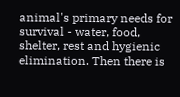animal's primary needs for survival - water, food, shelter, rest and hygienic elimination. Then there is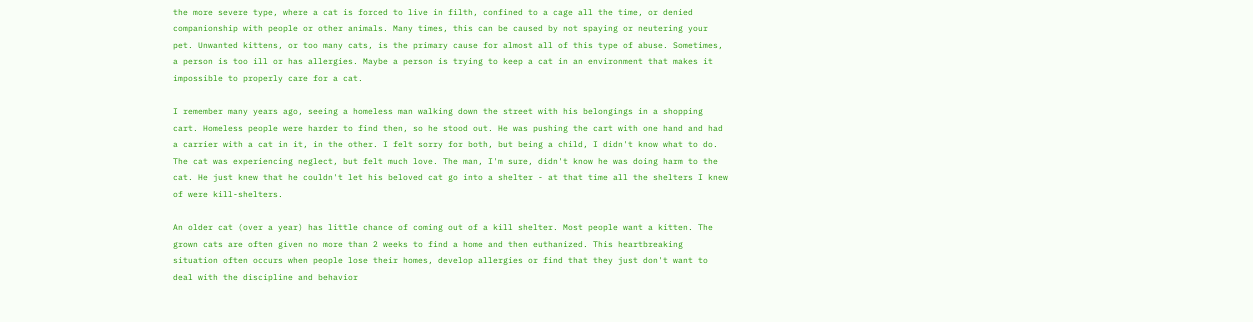the more severe type, where a cat is forced to live in filth, confined to a cage all the time, or denied companionship with people or other animals. Many times, this can be caused by not spaying or neutering your pet. Unwanted kittens, or too many cats, is the primary cause for almost all of this type of abuse. Sometimes, a person is too ill or has allergies. Maybe a person is trying to keep a cat in an environment that makes it impossible to properly care for a cat.

I remember many years ago, seeing a homeless man walking down the street with his belongings in a shopping cart. Homeless people were harder to find then, so he stood out. He was pushing the cart with one hand and had a carrier with a cat in it, in the other. I felt sorry for both, but being a child, I didn't know what to do. The cat was experiencing neglect, but felt much love. The man, I'm sure, didn't know he was doing harm to the cat. He just knew that he couldn't let his beloved cat go into a shelter - at that time all the shelters I knew of were kill-shelters.

An older cat (over a year) has little chance of coming out of a kill shelter. Most people want a kitten. The grown cats are often given no more than 2 weeks to find a home and then euthanized. This heartbreaking situation often occurs when people lose their homes, develop allergies or find that they just don't want to deal with the discipline and behavior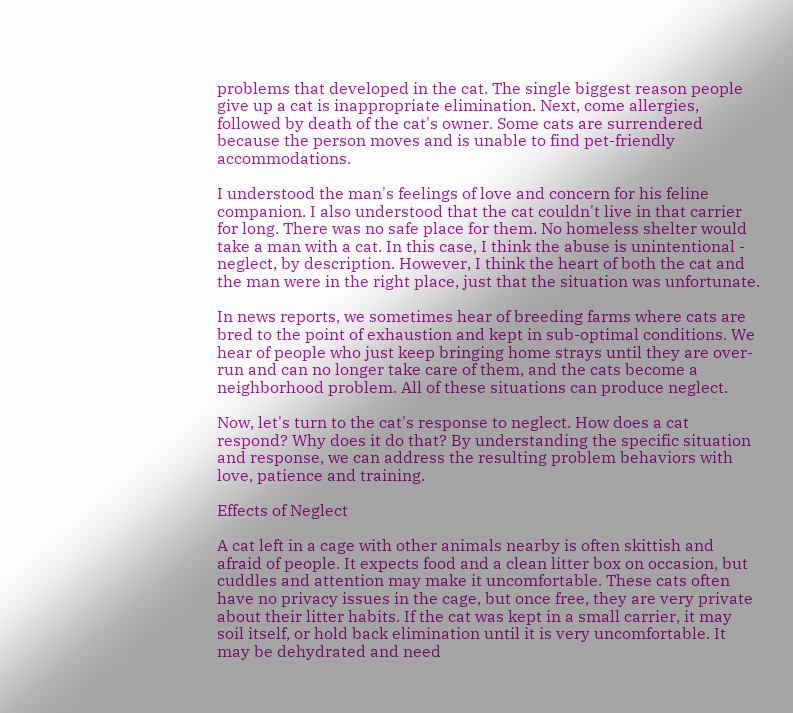problems that developed in the cat. The single biggest reason people give up a cat is inappropriate elimination. Next, come allergies, followed by death of the cat's owner. Some cats are surrendered because the person moves and is unable to find pet-friendly accommodations.

I understood the man's feelings of love and concern for his feline companion. I also understood that the cat couldn't live in that carrier for long. There was no safe place for them. No homeless shelter would take a man with a cat. In this case, I think the abuse is unintentional - neglect, by description. However, I think the heart of both the cat and the man were in the right place, just that the situation was unfortunate.

In news reports, we sometimes hear of breeding farms where cats are bred to the point of exhaustion and kept in sub-optimal conditions. We hear of people who just keep bringing home strays until they are over-run and can no longer take care of them, and the cats become a neighborhood problem. All of these situations can produce neglect.

Now, let's turn to the cat's response to neglect. How does a cat respond? Why does it do that? By understanding the specific situation and response, we can address the resulting problem behaviors with love, patience and training.

Effects of Neglect

A cat left in a cage with other animals nearby is often skittish and afraid of people. It expects food and a clean litter box on occasion, but cuddles and attention may make it uncomfortable. These cats often have no privacy issues in the cage, but once free, they are very private about their litter habits. If the cat was kept in a small carrier, it may soil itself, or hold back elimination until it is very uncomfortable. It may be dehydrated and need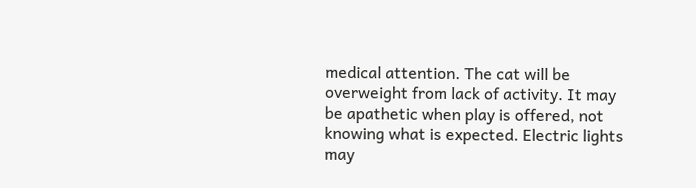medical attention. The cat will be overweight from lack of activity. It may be apathetic when play is offered, not knowing what is expected. Electric lights may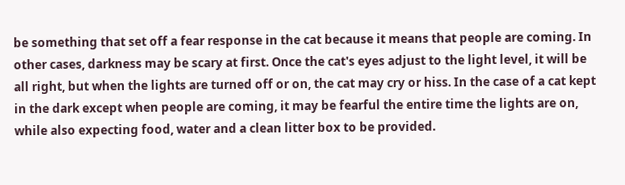be something that set off a fear response in the cat because it means that people are coming. In other cases, darkness may be scary at first. Once the cat's eyes adjust to the light level, it will be all right, but when the lights are turned off or on, the cat may cry or hiss. In the case of a cat kept in the dark except when people are coming, it may be fearful the entire time the lights are on, while also expecting food, water and a clean litter box to be provided.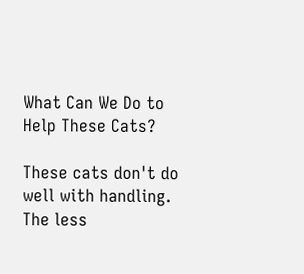What Can We Do to Help These Cats?

These cats don't do well with handling. The less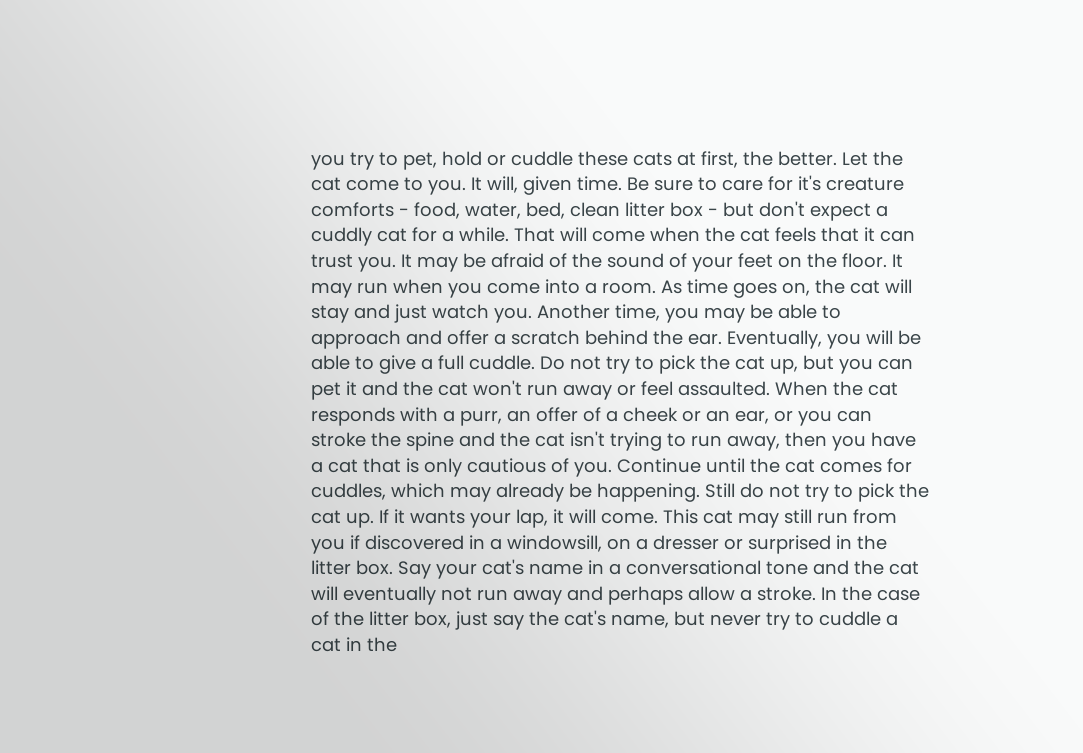you try to pet, hold or cuddle these cats at first, the better. Let the cat come to you. It will, given time. Be sure to care for it's creature comforts - food, water, bed, clean litter box - but don't expect a cuddly cat for a while. That will come when the cat feels that it can trust you. It may be afraid of the sound of your feet on the floor. It may run when you come into a room. As time goes on, the cat will stay and just watch you. Another time, you may be able to approach and offer a scratch behind the ear. Eventually, you will be able to give a full cuddle. Do not try to pick the cat up, but you can pet it and the cat won't run away or feel assaulted. When the cat responds with a purr, an offer of a cheek or an ear, or you can stroke the spine and the cat isn't trying to run away, then you have a cat that is only cautious of you. Continue until the cat comes for cuddles, which may already be happening. Still do not try to pick the cat up. If it wants your lap, it will come. This cat may still run from you if discovered in a windowsill, on a dresser or surprised in the litter box. Say your cat's name in a conversational tone and the cat will eventually not run away and perhaps allow a stroke. In the case of the litter box, just say the cat's name, but never try to cuddle a cat in the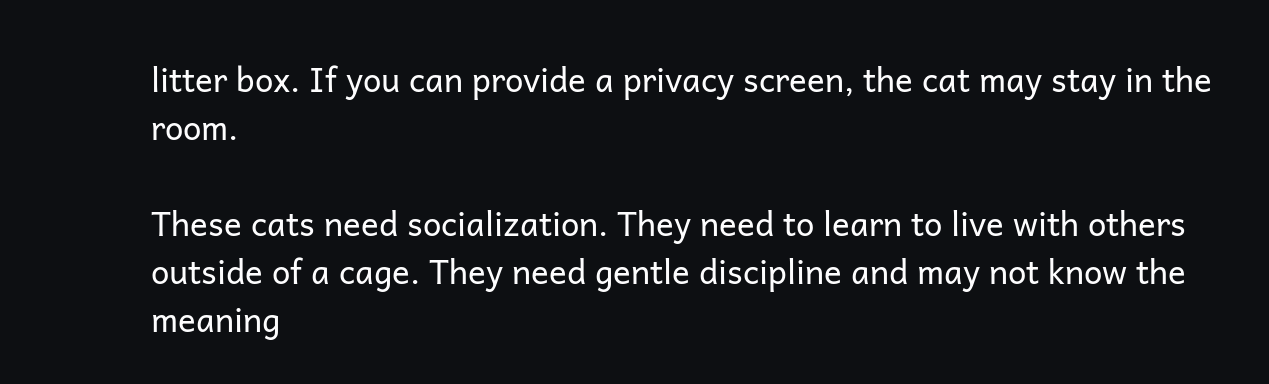litter box. If you can provide a privacy screen, the cat may stay in the room.

These cats need socialization. They need to learn to live with others outside of a cage. They need gentle discipline and may not know the meaning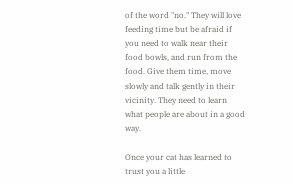of the word "no." They will love feeding time but be afraid if you need to walk near their food bowls, and run from the food. Give them time, move slowly and talk gently in their vicinity. They need to learn what people are about in a good way.

Once your cat has learned to trust you a little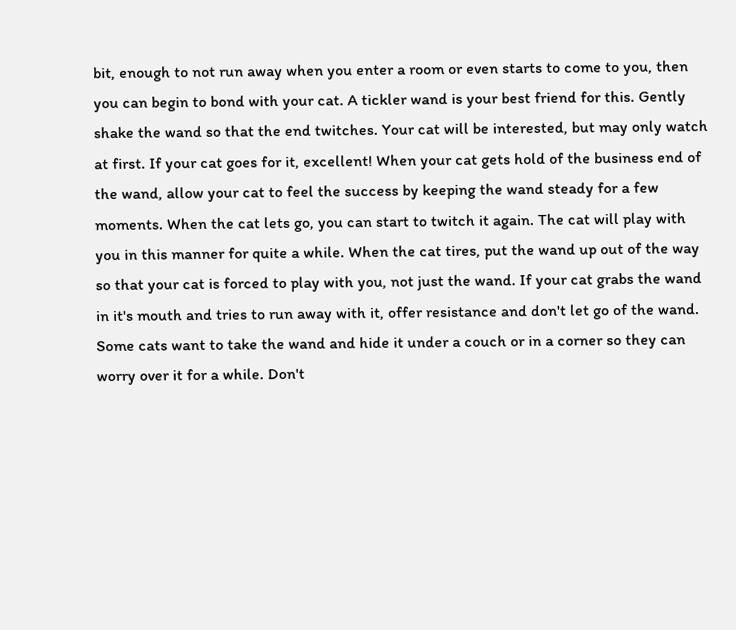bit, enough to not run away when you enter a room or even starts to come to you, then you can begin to bond with your cat. A tickler wand is your best friend for this. Gently shake the wand so that the end twitches. Your cat will be interested, but may only watch at first. If your cat goes for it, excellent! When your cat gets hold of the business end of the wand, allow your cat to feel the success by keeping the wand steady for a few moments. When the cat lets go, you can start to twitch it again. The cat will play with you in this manner for quite a while. When the cat tires, put the wand up out of the way so that your cat is forced to play with you, not just the wand. If your cat grabs the wand in it's mouth and tries to run away with it, offer resistance and don't let go of the wand. Some cats want to take the wand and hide it under a couch or in a corner so they can worry over it for a while. Don't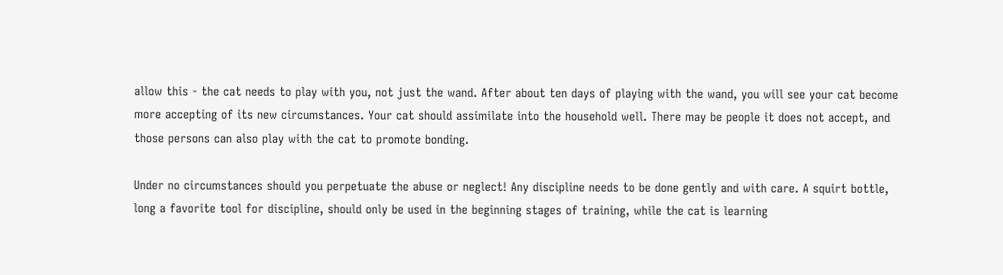allow this - the cat needs to play with you, not just the wand. After about ten days of playing with the wand, you will see your cat become more accepting of its new circumstances. Your cat should assimilate into the household well. There may be people it does not accept, and those persons can also play with the cat to promote bonding.

Under no circumstances should you perpetuate the abuse or neglect! Any discipline needs to be done gently and with care. A squirt bottle, long a favorite tool for discipline, should only be used in the beginning stages of training, while the cat is learning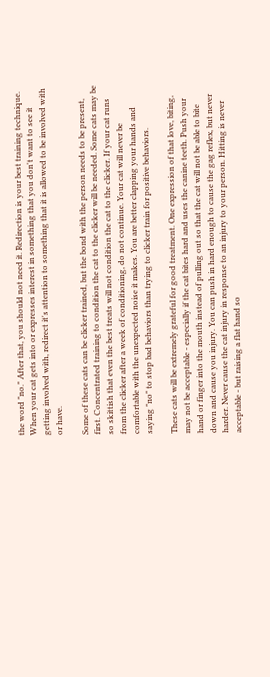the word "no." After that, you should not need it. Redirection is your best training technique. When your cat gets into or expresses interest in something that you don't want to see it getting involved with, redirect it's attention to something that it is allowed to be involved with or have.

Some of these cats can be clicker trained, but the bond with the person needs to be present, first. Concentrated training to condition the cat to the clicker will be needed. Some cats may be so skittish that even the best treats will not condition the cat to the clicker. If your cat runs from the clicker after a week of conditioning, do not continue. Your cat will never be comfortable with the unexpected noise it makes. You are better clapping your hands and saying "no" to stop bad behaviors than trying to clicker train for positive behaviors.

These cats will be extremely grateful for good treatment. One expression of that love, biting, may not be acceptable - especially if the cat bites hard and uses the canine teeth. Push your hand or finger into the mouth instead of pulling out so that the cat will not be able to bite down and cause you injury. You can push in hard enough to cause the gag reflex, but never harder. Never cause the cat injury in response to an injury to your person. Hitting is never acceptable - but raising a flat hand so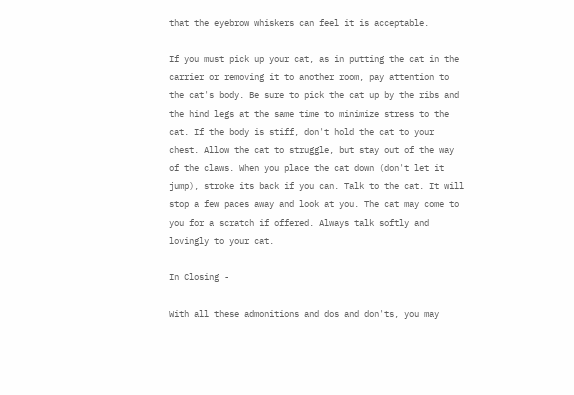that the eyebrow whiskers can feel it is acceptable.

If you must pick up your cat, as in putting the cat in the carrier or removing it to another room, pay attention to the cat's body. Be sure to pick the cat up by the ribs and the hind legs at the same time to minimize stress to the cat. If the body is stiff, don't hold the cat to your chest. Allow the cat to struggle, but stay out of the way of the claws. When you place the cat down (don't let it jump), stroke its back if you can. Talk to the cat. It will stop a few paces away and look at you. The cat may come to you for a scratch if offered. Always talk softly and lovingly to your cat.

In Closing -

With all these admonitions and dos and don'ts, you may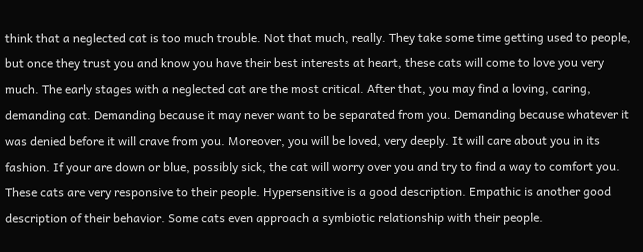think that a neglected cat is too much trouble. Not that much, really. They take some time getting used to people, but once they trust you and know you have their best interests at heart, these cats will come to love you very much. The early stages with a neglected cat are the most critical. After that, you may find a loving, caring, demanding cat. Demanding because it may never want to be separated from you. Demanding because whatever it was denied before it will crave from you. Moreover, you will be loved, very deeply. It will care about you in its fashion. If your are down or blue, possibly sick, the cat will worry over you and try to find a way to comfort you. These cats are very responsive to their people. Hypersensitive is a good description. Empathic is another good description of their behavior. Some cats even approach a symbiotic relationship with their people.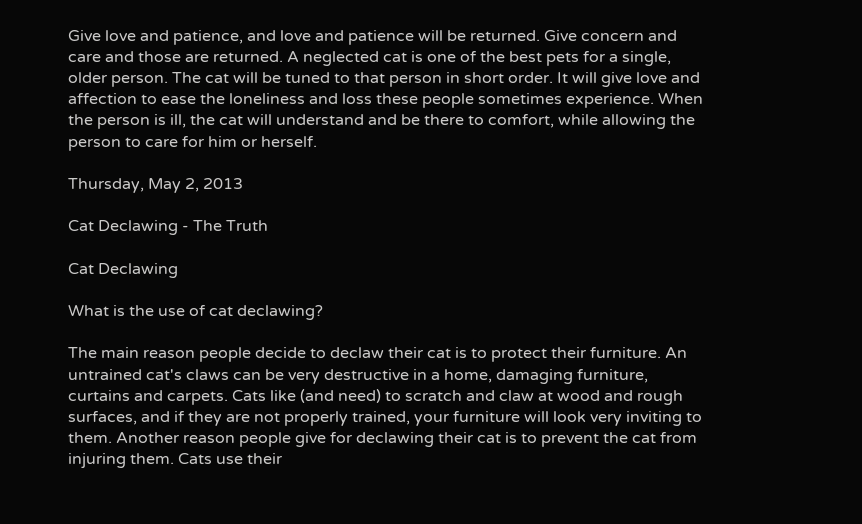Give love and patience, and love and patience will be returned. Give concern and care and those are returned. A neglected cat is one of the best pets for a single, older person. The cat will be tuned to that person in short order. It will give love and affection to ease the loneliness and loss these people sometimes experience. When the person is ill, the cat will understand and be there to comfort, while allowing the person to care for him or herself.

Thursday, May 2, 2013

Cat Declawing - The Truth

Cat Declawing

What is the use of cat declawing?

The main reason people decide to declaw their cat is to protect their furniture. An untrained cat's claws can be very destructive in a home, damaging furniture, curtains and carpets. Cats like (and need) to scratch and claw at wood and rough surfaces, and if they are not properly trained, your furniture will look very inviting to them. Another reason people give for declawing their cat is to prevent the cat from injuring them. Cats use their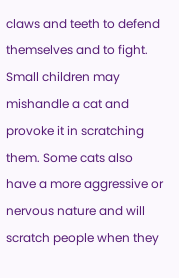claws and teeth to defend themselves and to fight. Small children may mishandle a cat and provoke it in scratching them. Some cats also have a more aggressive or nervous nature and will scratch people when they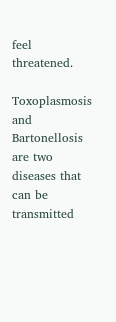feel threatened.

Toxoplasmosis and Bartonellosis are two diseases that can be transmitted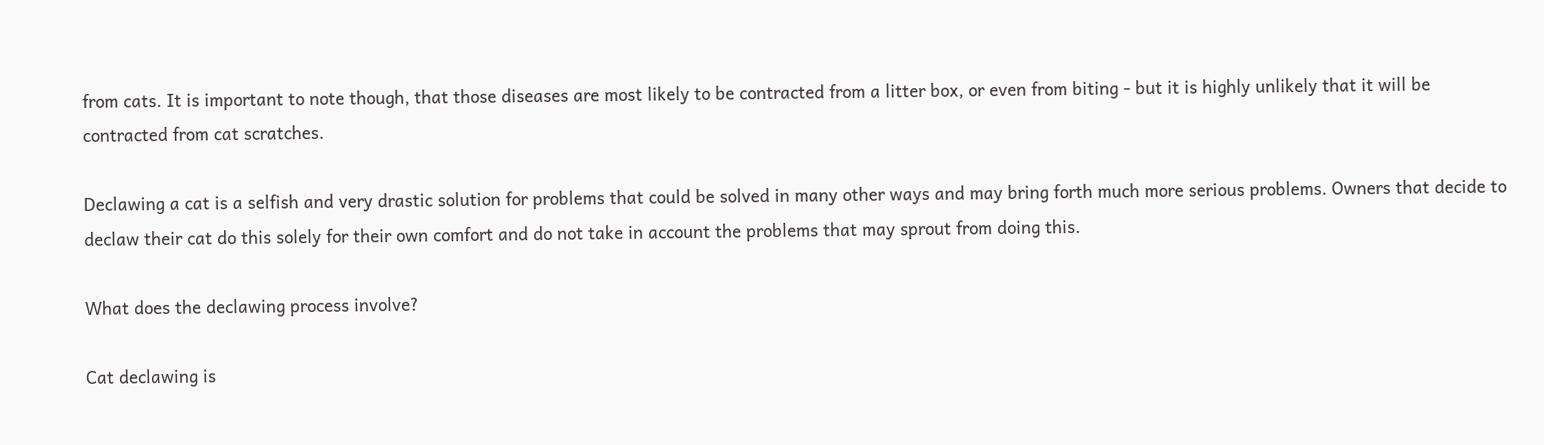from cats. It is important to note though, that those diseases are most likely to be contracted from a litter box, or even from biting - but it is highly unlikely that it will be contracted from cat scratches.

Declawing a cat is a selfish and very drastic solution for problems that could be solved in many other ways and may bring forth much more serious problems. Owners that decide to declaw their cat do this solely for their own comfort and do not take in account the problems that may sprout from doing this.

What does the declawing process involve?

Cat declawing is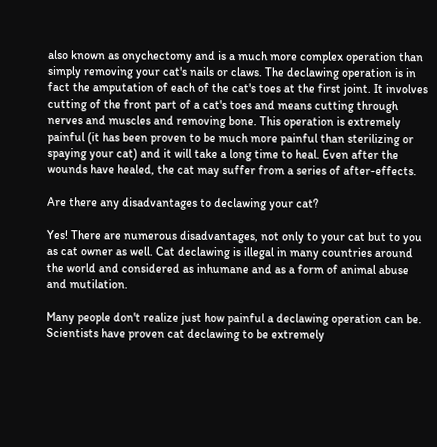also known as onychectomy and is a much more complex operation than simply removing your cat's nails or claws. The declawing operation is in fact the amputation of each of the cat's toes at the first joint. It involves cutting of the front part of a cat's toes and means cutting through nerves and muscles and removing bone. This operation is extremely painful (it has been proven to be much more painful than sterilizing or spaying your cat) and it will take a long time to heal. Even after the wounds have healed, the cat may suffer from a series of after-effects.

Are there any disadvantages to declawing your cat?

Yes! There are numerous disadvantages, not only to your cat but to you as cat owner as well. Cat declawing is illegal in many countries around the world and considered as inhumane and as a form of animal abuse and mutilation.

Many people don't realize just how painful a declawing operation can be. Scientists have proven cat declawing to be extremely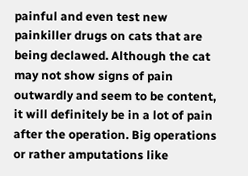painful and even test new painkiller drugs on cats that are being declawed. Although the cat may not show signs of pain outwardly and seem to be content, it will definitely be in a lot of pain after the operation. Big operations or rather amputations like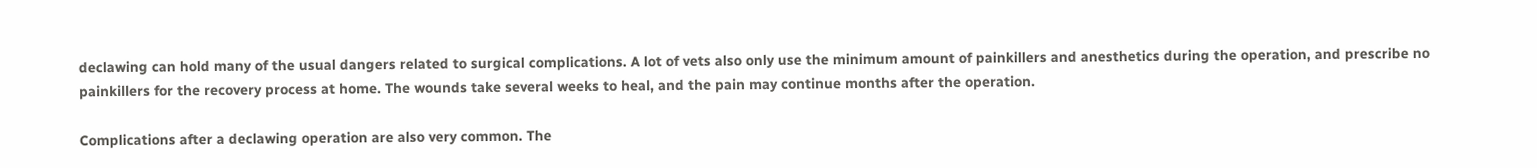declawing can hold many of the usual dangers related to surgical complications. A lot of vets also only use the minimum amount of painkillers and anesthetics during the operation, and prescribe no painkillers for the recovery process at home. The wounds take several weeks to heal, and the pain may continue months after the operation.

Complications after a declawing operation are also very common. The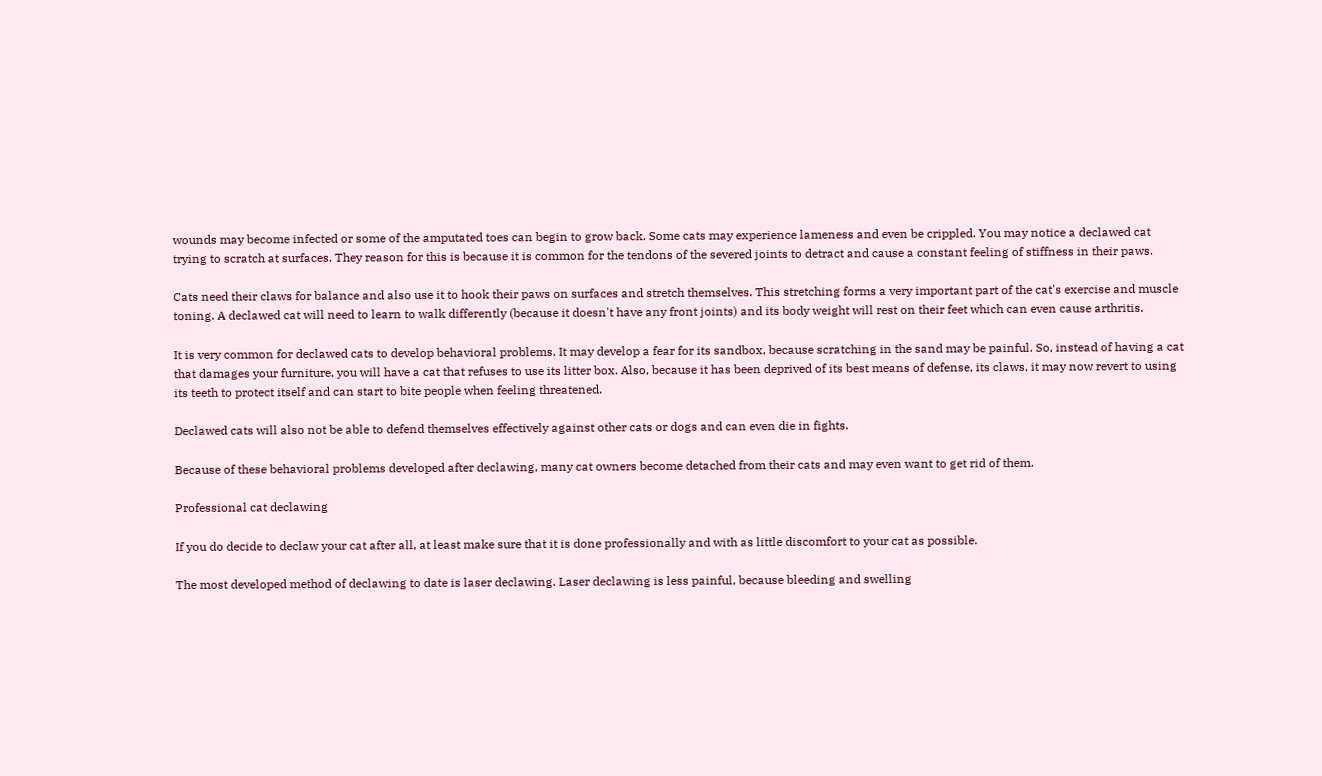wounds may become infected or some of the amputated toes can begin to grow back. Some cats may experience lameness and even be crippled. You may notice a declawed cat trying to scratch at surfaces. They reason for this is because it is common for the tendons of the severed joints to detract and cause a constant feeling of stiffness in their paws.

Cats need their claws for balance and also use it to hook their paws on surfaces and stretch themselves. This stretching forms a very important part of the cat's exercise and muscle toning. A declawed cat will need to learn to walk differently (because it doesn't have any front joints) and its body weight will rest on their feet which can even cause arthritis.

It is very common for declawed cats to develop behavioral problems. It may develop a fear for its sandbox, because scratching in the sand may be painful. So, instead of having a cat that damages your furniture, you will have a cat that refuses to use its litter box. Also, because it has been deprived of its best means of defense, its claws, it may now revert to using its teeth to protect itself and can start to bite people when feeling threatened.

Declawed cats will also not be able to defend themselves effectively against other cats or dogs and can even die in fights.

Because of these behavioral problems developed after declawing, many cat owners become detached from their cats and may even want to get rid of them.

Professional cat declawing

If you do decide to declaw your cat after all, at least make sure that it is done professionally and with as little discomfort to your cat as possible.

The most developed method of declawing to date is laser declawing. Laser declawing is less painful, because bleeding and swelling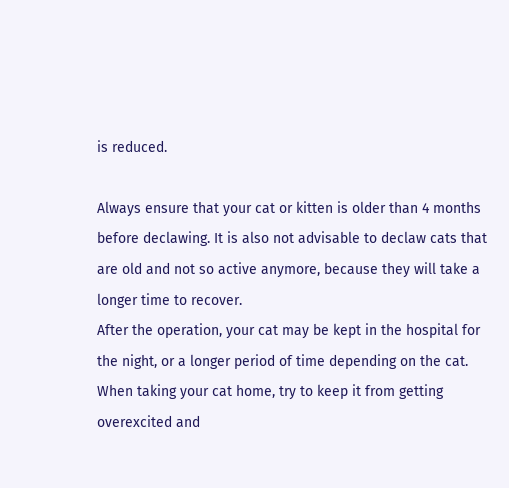is reduced.

Always ensure that your cat or kitten is older than 4 months before declawing. It is also not advisable to declaw cats that are old and not so active anymore, because they will take a longer time to recover.
After the operation, your cat may be kept in the hospital for the night, or a longer period of time depending on the cat. When taking your cat home, try to keep it from getting overexcited and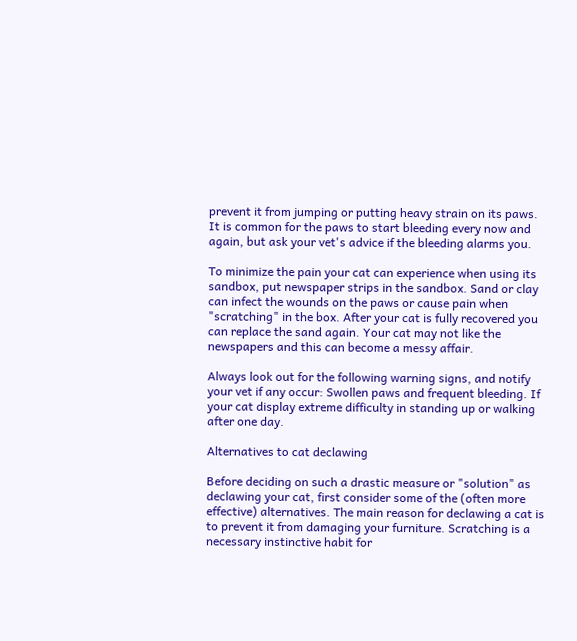prevent it from jumping or putting heavy strain on its paws. It is common for the paws to start bleeding every now and again, but ask your vet's advice if the bleeding alarms you.

To minimize the pain your cat can experience when using its sandbox, put newspaper strips in the sandbox. Sand or clay can infect the wounds on the paws or cause pain when "scratching" in the box. After your cat is fully recovered you can replace the sand again. Your cat may not like the newspapers and this can become a messy affair.

Always look out for the following warning signs, and notify your vet if any occur: Swollen paws and frequent bleeding. If your cat display extreme difficulty in standing up or walking after one day.

Alternatives to cat declawing

Before deciding on such a drastic measure or "solution" as declawing your cat, first consider some of the (often more effective) alternatives. The main reason for declawing a cat is to prevent it from damaging your furniture. Scratching is a necessary instinctive habit for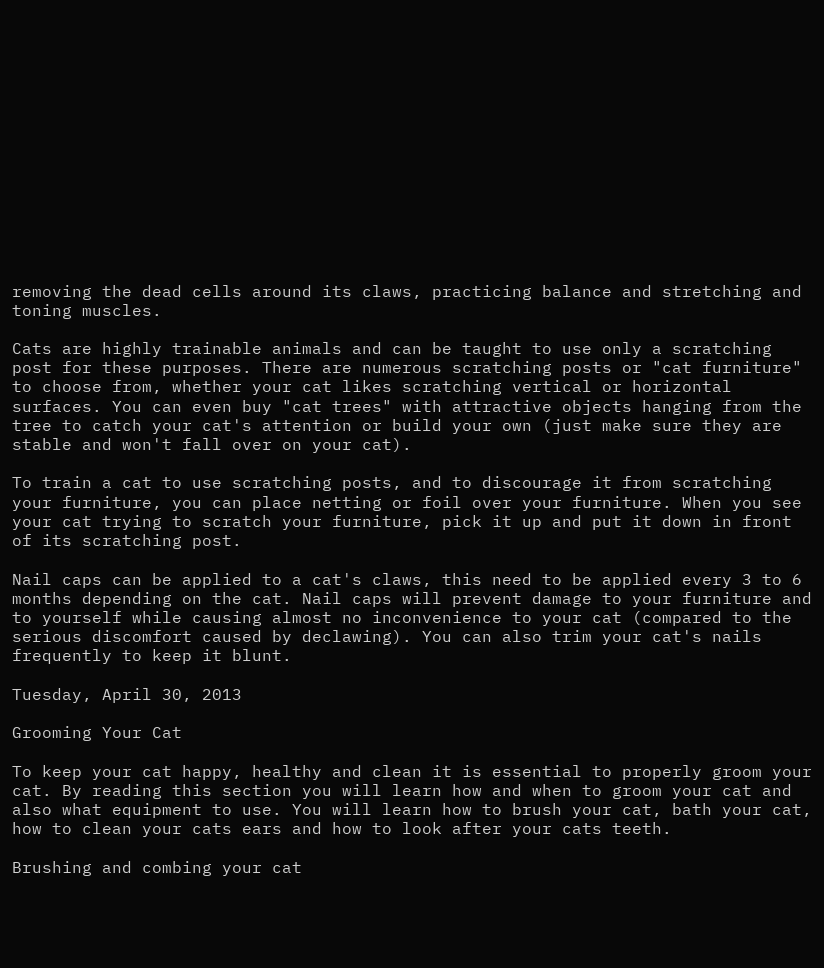removing the dead cells around its claws, practicing balance and stretching and toning muscles.

Cats are highly trainable animals and can be taught to use only a scratching post for these purposes. There are numerous scratching posts or "cat furniture" to choose from, whether your cat likes scratching vertical or horizontal surfaces. You can even buy "cat trees" with attractive objects hanging from the tree to catch your cat's attention or build your own (just make sure they are stable and won't fall over on your cat).

To train a cat to use scratching posts, and to discourage it from scratching your furniture, you can place netting or foil over your furniture. When you see your cat trying to scratch your furniture, pick it up and put it down in front of its scratching post.

Nail caps can be applied to a cat's claws, this need to be applied every 3 to 6 months depending on the cat. Nail caps will prevent damage to your furniture and to yourself while causing almost no inconvenience to your cat (compared to the serious discomfort caused by declawing). You can also trim your cat's nails frequently to keep it blunt.

Tuesday, April 30, 2013

Grooming Your Cat

To keep your cat happy, healthy and clean it is essential to properly groom your cat. By reading this section you will learn how and when to groom your cat and also what equipment to use. You will learn how to brush your cat, bath your cat, how to clean your cats ears and how to look after your cats teeth.

Brushing and combing your cat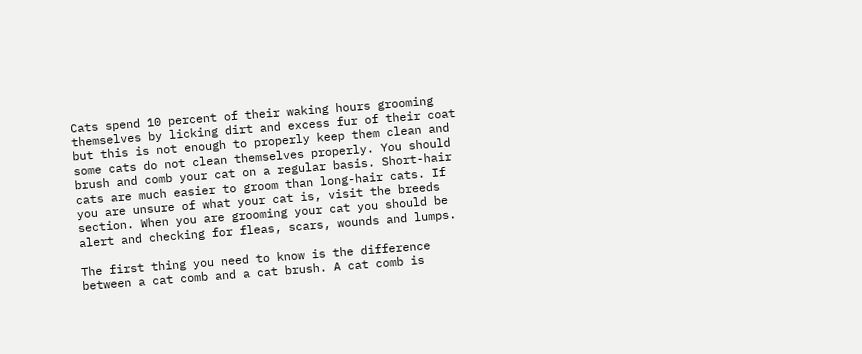Cats spend 10 percent of their waking hours grooming themselves by licking dirt and excess fur of their coat but this is not enough to properly keep them clean and some cats do not clean themselves properly. You should brush and comb your cat on a regular basis. Short-hair cats are much easier to groom than long-hair cats. If you are unsure of what your cat is, visit the breeds section. When you are grooming your cat you should be alert and checking for fleas, scars, wounds and lumps.

The first thing you need to know is the difference between a cat comb and a cat brush. A cat comb is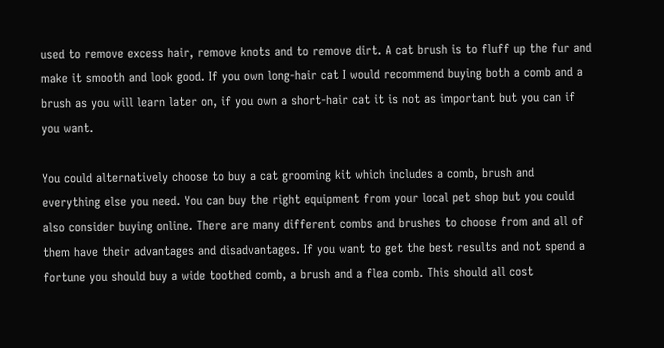used to remove excess hair, remove knots and to remove dirt. A cat brush is to fluff up the fur and make it smooth and look good. If you own long-hair cat I would recommend buying both a comb and a brush as you will learn later on, if you own a short-hair cat it is not as important but you can if you want.

You could alternatively choose to buy a cat grooming kit which includes a comb, brush and everything else you need. You can buy the right equipment from your local pet shop but you could also consider buying online. There are many different combs and brushes to choose from and all of them have their advantages and disadvantages. If you want to get the best results and not spend a fortune you should buy a wide toothed comb, a brush and a flea comb. This should all cost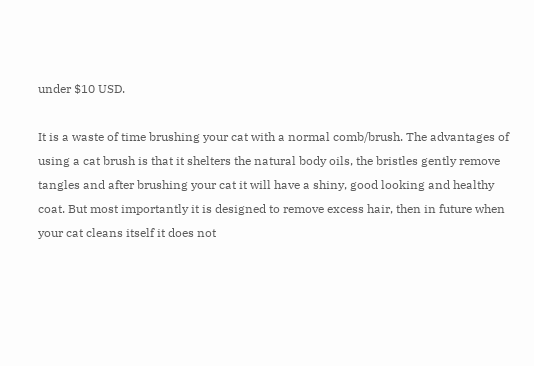under $10 USD.

It is a waste of time brushing your cat with a normal comb/brush. The advantages of using a cat brush is that it shelters the natural body oils, the bristles gently remove tangles and after brushing your cat it will have a shiny, good looking and healthy coat. But most importantly it is designed to remove excess hair, then in future when your cat cleans itself it does not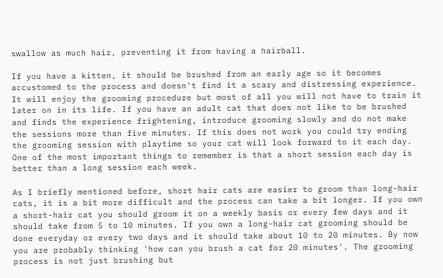swallow as much hair, preventing it from having a hairball.

If you have a kitten, it should be brushed from an early age so it becomes accustomed to the process and doesn't find it a scary and distressing experience. It will enjoy the grooming procedure but most of all you will not have to train it later on in its life. If you have an adult cat that does not like to be brushed and finds the experience frightening, introduce grooming slowly and do not make the sessions more than five minutes. If this does not work you could try ending the grooming session with playtime so your cat will look forward to it each day. One of the most important things to remember is that a short session each day is better than a long session each week.

As I briefly mentioned before, short hair cats are easier to groom than long-hair cats, it is a bit more difficult and the process can take a bit longer. If you own a short-hair cat you should groom it on a weekly basis or every few days and it should take from 5 to 10 minutes. If you own a long-hair cat grooming should be done everyday or every two days and it should take about 10 to 20 minutes. By now you are probably thinking 'how can you brush a cat for 20 minutes'. The grooming process is not just brushing but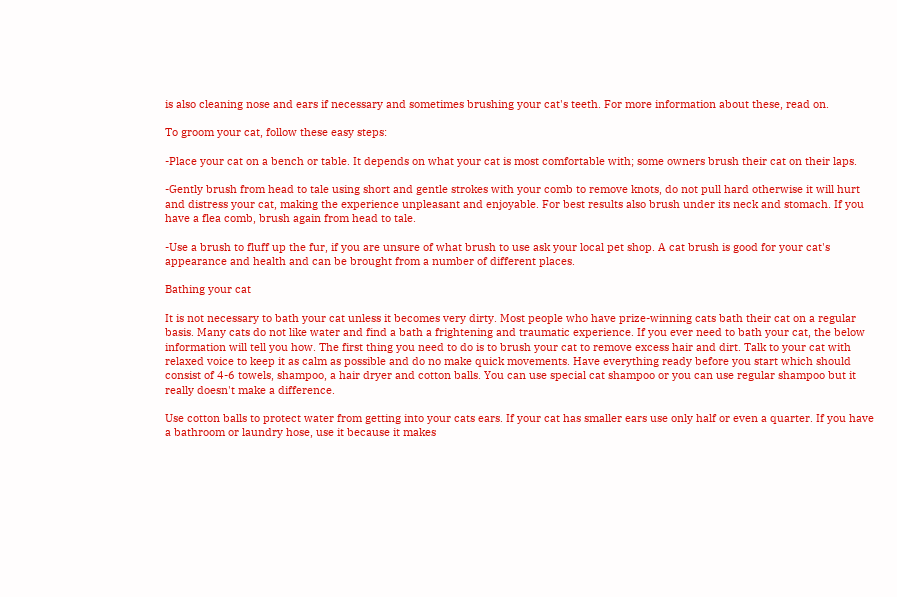is also cleaning nose and ears if necessary and sometimes brushing your cat's teeth. For more information about these, read on.

To groom your cat, follow these easy steps:

-Place your cat on a bench or table. It depends on what your cat is most comfortable with; some owners brush their cat on their laps.

-Gently brush from head to tale using short and gentle strokes with your comb to remove knots, do not pull hard otherwise it will hurt and distress your cat, making the experience unpleasant and enjoyable. For best results also brush under its neck and stomach. If you have a flea comb, brush again from head to tale.

-Use a brush to fluff up the fur, if you are unsure of what brush to use ask your local pet shop. A cat brush is good for your cat's appearance and health and can be brought from a number of different places.

Bathing your cat

It is not necessary to bath your cat unless it becomes very dirty. Most people who have prize-winning cats bath their cat on a regular basis. Many cats do not like water and find a bath a frightening and traumatic experience. If you ever need to bath your cat, the below information will tell you how. The first thing you need to do is to brush your cat to remove excess hair and dirt. Talk to your cat with relaxed voice to keep it as calm as possible and do no make quick movements. Have everything ready before you start which should consist of 4-6 towels, shampoo, a hair dryer and cotton balls. You can use special cat shampoo or you can use regular shampoo but it really doesn't make a difference.

Use cotton balls to protect water from getting into your cats ears. If your cat has smaller ears use only half or even a quarter. If you have a bathroom or laundry hose, use it because it makes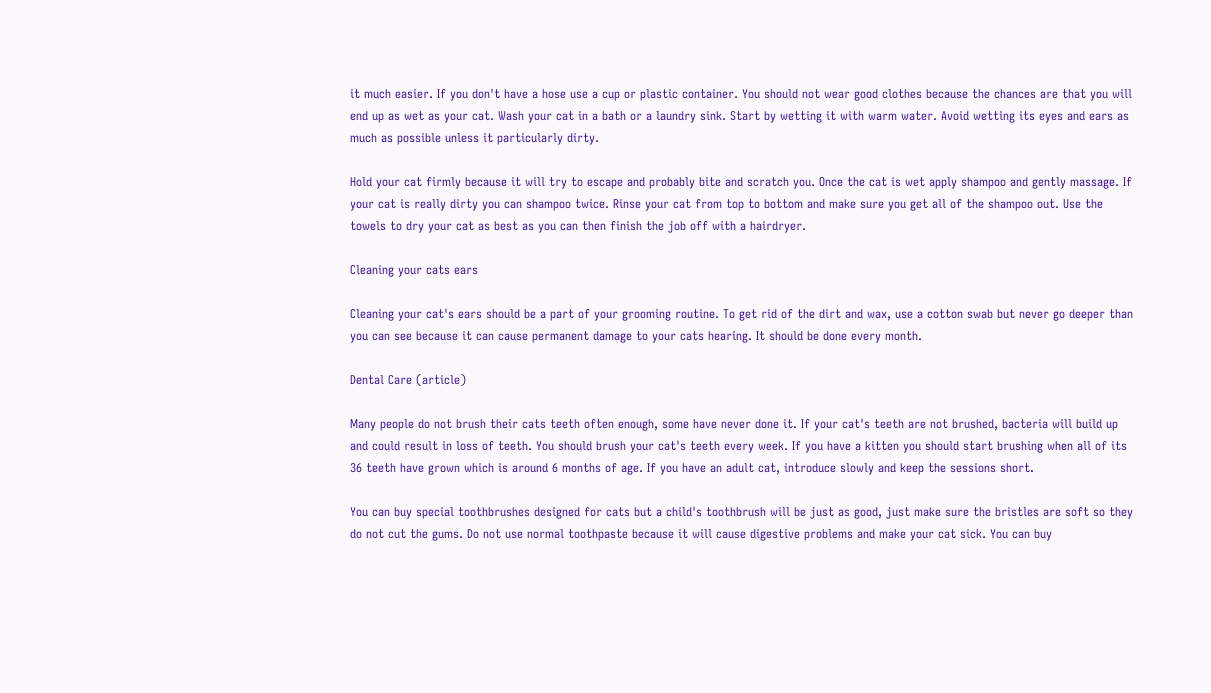it much easier. If you don't have a hose use a cup or plastic container. You should not wear good clothes because the chances are that you will end up as wet as your cat. Wash your cat in a bath or a laundry sink. Start by wetting it with warm water. Avoid wetting its eyes and ears as much as possible unless it particularly dirty.

Hold your cat firmly because it will try to escape and probably bite and scratch you. Once the cat is wet apply shampoo and gently massage. If your cat is really dirty you can shampoo twice. Rinse your cat from top to bottom and make sure you get all of the shampoo out. Use the towels to dry your cat as best as you can then finish the job off with a hairdryer.

Cleaning your cats ears

Cleaning your cat's ears should be a part of your grooming routine. To get rid of the dirt and wax, use a cotton swab but never go deeper than you can see because it can cause permanent damage to your cats hearing. It should be done every month.

Dental Care (article)

Many people do not brush their cats teeth often enough, some have never done it. If your cat's teeth are not brushed, bacteria will build up and could result in loss of teeth. You should brush your cat's teeth every week. If you have a kitten you should start brushing when all of its 36 teeth have grown which is around 6 months of age. If you have an adult cat, introduce slowly and keep the sessions short.

You can buy special toothbrushes designed for cats but a child's toothbrush will be just as good, just make sure the bristles are soft so they do not cut the gums. Do not use normal toothpaste because it will cause digestive problems and make your cat sick. You can buy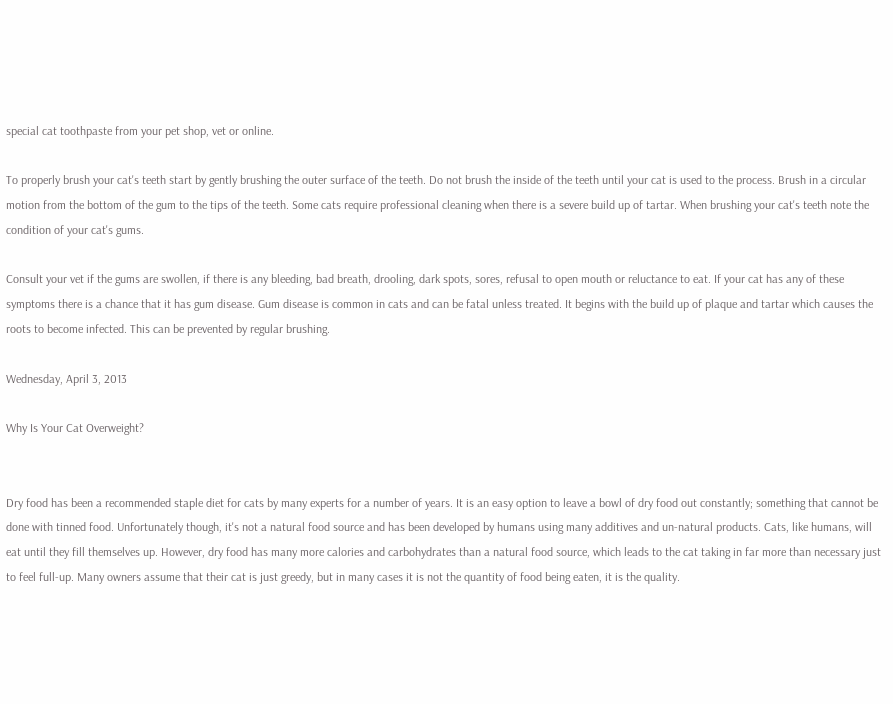special cat toothpaste from your pet shop, vet or online.

To properly brush your cat's teeth start by gently brushing the outer surface of the teeth. Do not brush the inside of the teeth until your cat is used to the process. Brush in a circular motion from the bottom of the gum to the tips of the teeth. Some cats require professional cleaning when there is a severe build up of tartar. When brushing your cat's teeth note the condition of your cat's gums.

Consult your vet if the gums are swollen, if there is any bleeding, bad breath, drooling, dark spots, sores, refusal to open mouth or reluctance to eat. If your cat has any of these symptoms there is a chance that it has gum disease. Gum disease is common in cats and can be fatal unless treated. It begins with the build up of plaque and tartar which causes the roots to become infected. This can be prevented by regular brushing.

Wednesday, April 3, 2013

Why Is Your Cat Overweight?


Dry food has been a recommended staple diet for cats by many experts for a number of years. It is an easy option to leave a bowl of dry food out constantly; something that cannot be done with tinned food. Unfortunately though, it's not a natural food source and has been developed by humans using many additives and un-natural products. Cats, like humans, will eat until they fill themselves up. However, dry food has many more calories and carbohydrates than a natural food source, which leads to the cat taking in far more than necessary just to feel full-up. Many owners assume that their cat is just greedy, but in many cases it is not the quantity of food being eaten, it is the quality.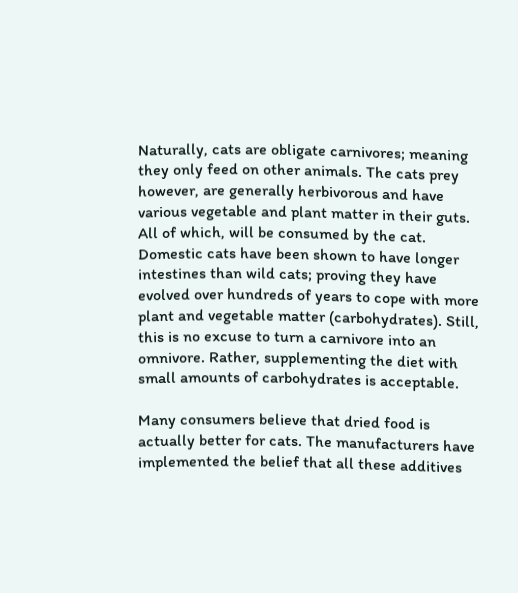Naturally, cats are obligate carnivores; meaning they only feed on other animals. The cats prey however, are generally herbivorous and have various vegetable and plant matter in their guts. All of which, will be consumed by the cat. Domestic cats have been shown to have longer intestines than wild cats; proving they have evolved over hundreds of years to cope with more plant and vegetable matter (carbohydrates). Still, this is no excuse to turn a carnivore into an omnivore. Rather, supplementing the diet with small amounts of carbohydrates is acceptable.

Many consumers believe that dried food is actually better for cats. The manufacturers have implemented the belief that all these additives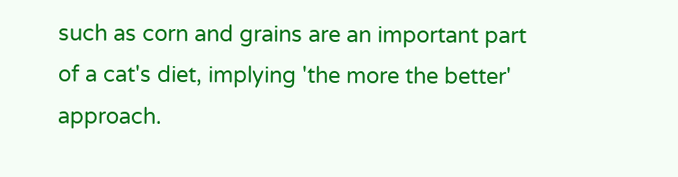such as corn and grains are an important part of a cat's diet, implying 'the more the better' approach.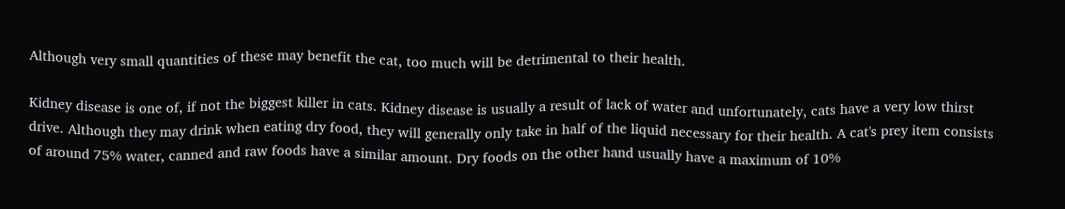Although very small quantities of these may benefit the cat, too much will be detrimental to their health.

Kidney disease is one of, if not the biggest killer in cats. Kidney disease is usually a result of lack of water and unfortunately, cats have a very low thirst drive. Although they may drink when eating dry food, they will generally only take in half of the liquid necessary for their health. A cat's prey item consists of around 75% water, canned and raw foods have a similar amount. Dry foods on the other hand usually have a maximum of 10%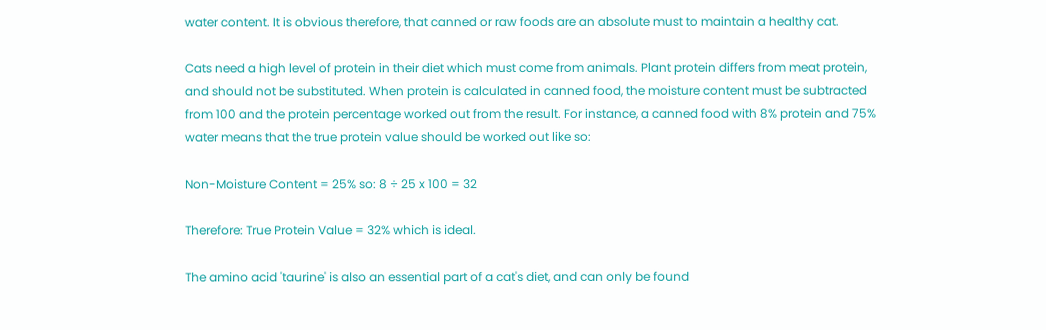water content. It is obvious therefore, that canned or raw foods are an absolute must to maintain a healthy cat.

Cats need a high level of protein in their diet which must come from animals. Plant protein differs from meat protein, and should not be substituted. When protein is calculated in canned food, the moisture content must be subtracted from 100 and the protein percentage worked out from the result. For instance, a canned food with 8% protein and 75% water means that the true protein value should be worked out like so:

Non-Moisture Content = 25% so: 8 ÷ 25 x 100 = 32

Therefore: True Protein Value = 32% which is ideal.

The amino acid 'taurine' is also an essential part of a cat's diet, and can only be found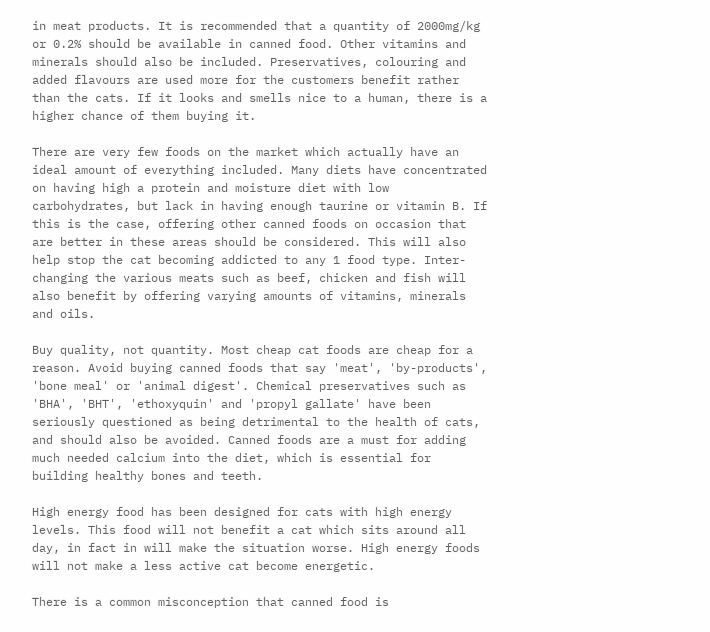in meat products. It is recommended that a quantity of 2000mg/kg or 0.2% should be available in canned food. Other vitamins and minerals should also be included. Preservatives, colouring and added flavours are used more for the customers benefit rather than the cats. If it looks and smells nice to a human, there is a higher chance of them buying it.

There are very few foods on the market which actually have an ideal amount of everything included. Many diets have concentrated on having high a protein and moisture diet with low carbohydrates, but lack in having enough taurine or vitamin B. If this is the case, offering other canned foods on occasion that are better in these areas should be considered. This will also help stop the cat becoming addicted to any 1 food type. Inter-changing the various meats such as beef, chicken and fish will also benefit by offering varying amounts of vitamins, minerals and oils.

Buy quality, not quantity. Most cheap cat foods are cheap for a reason. Avoid buying canned foods that say 'meat', 'by-products', 'bone meal' or 'animal digest'. Chemical preservatives such as 'BHA', 'BHT', 'ethoxyquin' and 'propyl gallate' have been seriously questioned as being detrimental to the health of cats, and should also be avoided. Canned foods are a must for adding much needed calcium into the diet, which is essential for building healthy bones and teeth.

High energy food has been designed for cats with high energy levels. This food will not benefit a cat which sits around all day, in fact in will make the situation worse. High energy foods will not make a less active cat become energetic.

There is a common misconception that canned food is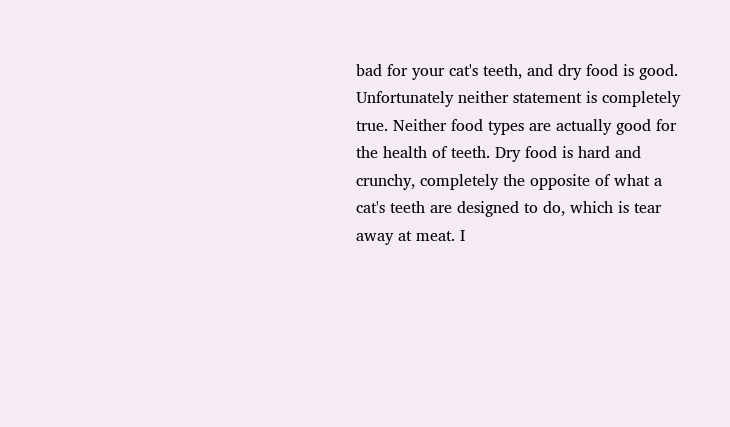bad for your cat's teeth, and dry food is good. Unfortunately neither statement is completely true. Neither food types are actually good for the health of teeth. Dry food is hard and crunchy, completely the opposite of what a cat's teeth are designed to do, which is tear away at meat. I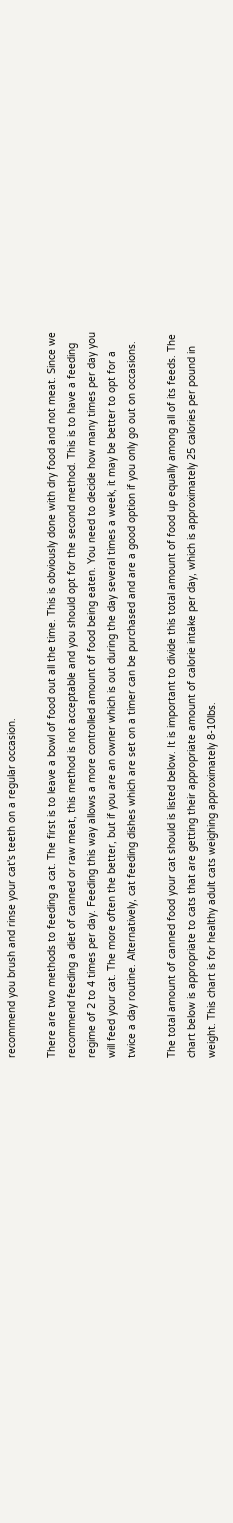recommend you brush and rinse your cat's teeth on a regular occasion.

There are two methods to feeding a cat. The first is to leave a bowl of food out all the time. This is obviously done with dry food and not meat. Since we recommend feeding a diet of canned or raw meat, this method is not acceptable and you should opt for the second method. This is to have a feeding regime of 2 to 4 times per day. Feeding this way allows a more controlled amount of food being eaten. You need to decide how many times per day you will feed your cat. The more often the better, but if you are an owner which is out during the day several times a week, it may be better to opt for a twice a day routine. Alternatively, cat feeding dishes which are set on a timer can be purchased and are a good option if you only go out on occasions.

The total amount of canned food your cat should is listed below. It is important to divide this total amount of food up equally among all of its feeds. The chart below is appropriate to cats that are getting their appropriate amount of calorie intake per day, which is approximately 25 calories per pound in weight. This chart is for healthy adult cats weighing approximately 8-10lbs.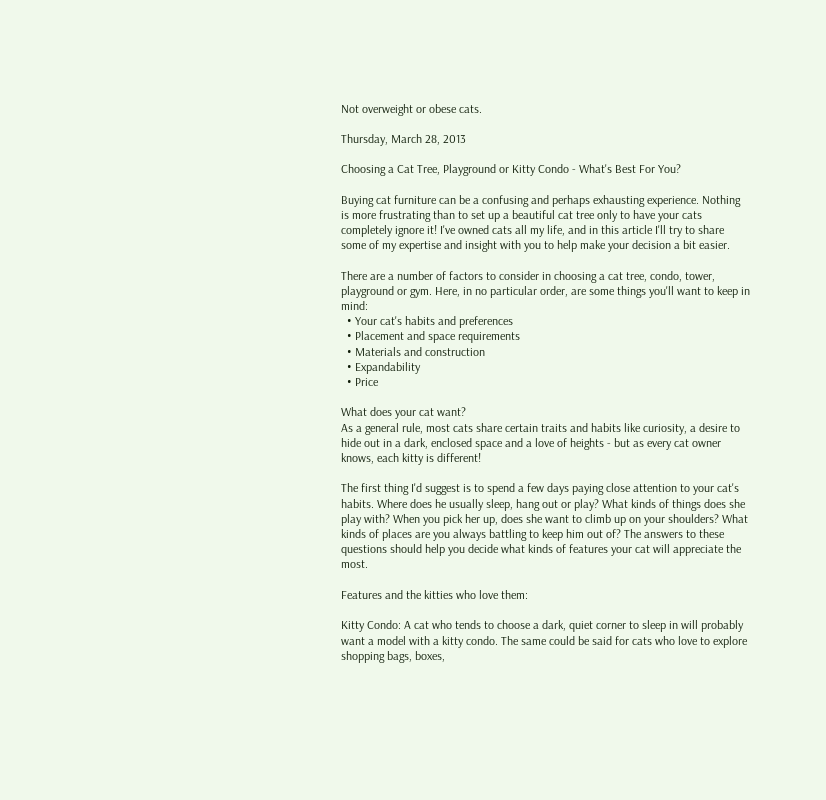Not overweight or obese cats.

Thursday, March 28, 2013

Choosing a Cat Tree, Playground or Kitty Condo - What's Best For You?

Buying cat furniture can be a confusing and perhaps exhausting experience. Nothing is more frustrating than to set up a beautiful cat tree only to have your cats completely ignore it! I've owned cats all my life, and in this article I'll try to share some of my expertise and insight with you to help make your decision a bit easier.

There are a number of factors to consider in choosing a cat tree, condo, tower, playground or gym. Here, in no particular order, are some things you'll want to keep in mind:
  • Your cat's habits and preferences
  • Placement and space requirements
  • Materials and construction
  • Expandability
  • Price

What does your cat want?
As a general rule, most cats share certain traits and habits like curiosity, a desire to hide out in a dark, enclosed space and a love of heights - but as every cat owner knows, each kitty is different!

The first thing I'd suggest is to spend a few days paying close attention to your cat's habits. Where does he usually sleep, hang out or play? What kinds of things does she play with? When you pick her up, does she want to climb up on your shoulders? What kinds of places are you always battling to keep him out of? The answers to these questions should help you decide what kinds of features your cat will appreciate the most.

Features and the kitties who love them:

Kitty Condo: A cat who tends to choose a dark, quiet corner to sleep in will probably want a model with a kitty condo. The same could be said for cats who love to explore shopping bags, boxes,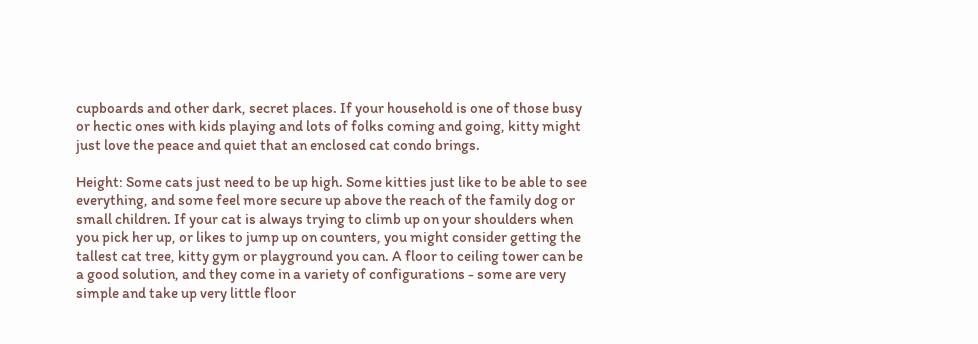cupboards and other dark, secret places. If your household is one of those busy or hectic ones with kids playing and lots of folks coming and going, kitty might just love the peace and quiet that an enclosed cat condo brings.

Height: Some cats just need to be up high. Some kitties just like to be able to see everything, and some feel more secure up above the reach of the family dog or small children. If your cat is always trying to climb up on your shoulders when you pick her up, or likes to jump up on counters, you might consider getting the tallest cat tree, kitty gym or playground you can. A floor to ceiling tower can be a good solution, and they come in a variety of configurations - some are very simple and take up very little floor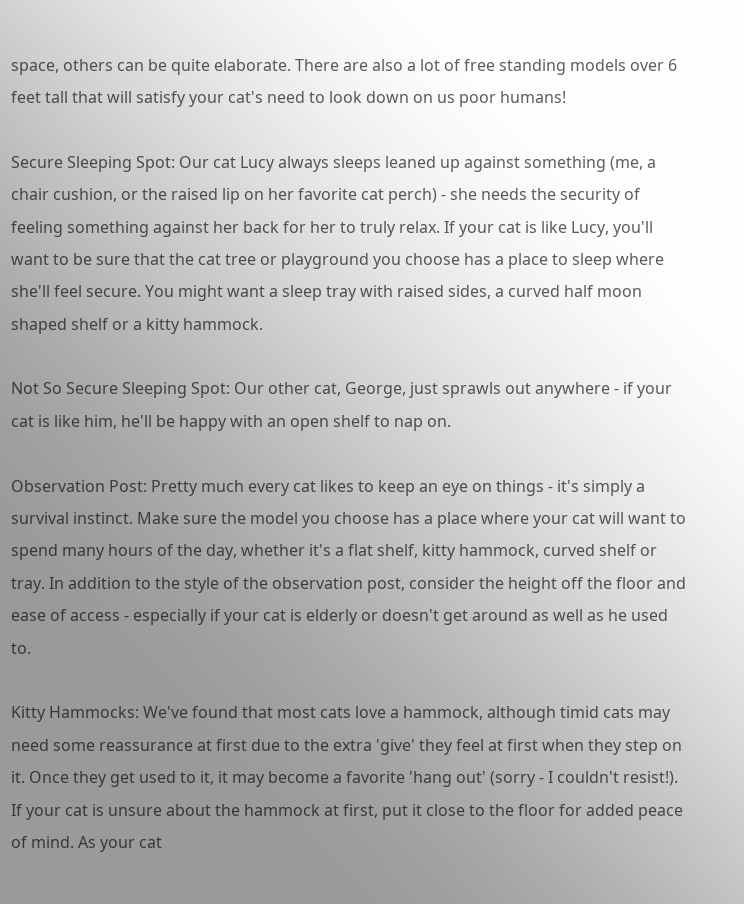space, others can be quite elaborate. There are also a lot of free standing models over 6 feet tall that will satisfy your cat's need to look down on us poor humans!

Secure Sleeping Spot: Our cat Lucy always sleeps leaned up against something (me, a chair cushion, or the raised lip on her favorite cat perch) - she needs the security of feeling something against her back for her to truly relax. If your cat is like Lucy, you'll want to be sure that the cat tree or playground you choose has a place to sleep where she'll feel secure. You might want a sleep tray with raised sides, a curved half moon shaped shelf or a kitty hammock.

Not So Secure Sleeping Spot: Our other cat, George, just sprawls out anywhere - if your cat is like him, he'll be happy with an open shelf to nap on.

Observation Post: Pretty much every cat likes to keep an eye on things - it's simply a survival instinct. Make sure the model you choose has a place where your cat will want to spend many hours of the day, whether it's a flat shelf, kitty hammock, curved shelf or tray. In addition to the style of the observation post, consider the height off the floor and ease of access - especially if your cat is elderly or doesn't get around as well as he used to.

Kitty Hammocks: We've found that most cats love a hammock, although timid cats may need some reassurance at first due to the extra 'give' they feel at first when they step on it. Once they get used to it, it may become a favorite 'hang out' (sorry - I couldn't resist!). If your cat is unsure about the hammock at first, put it close to the floor for added peace of mind. As your cat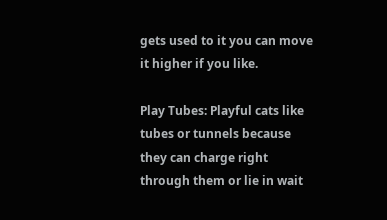gets used to it you can move it higher if you like.

Play Tubes: Playful cats like tubes or tunnels because they can charge right through them or lie in wait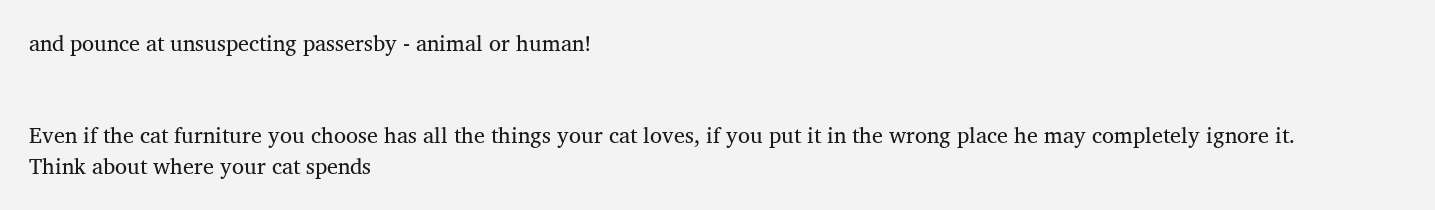and pounce at unsuspecting passersby - animal or human!


Even if the cat furniture you choose has all the things your cat loves, if you put it in the wrong place he may completely ignore it. Think about where your cat spends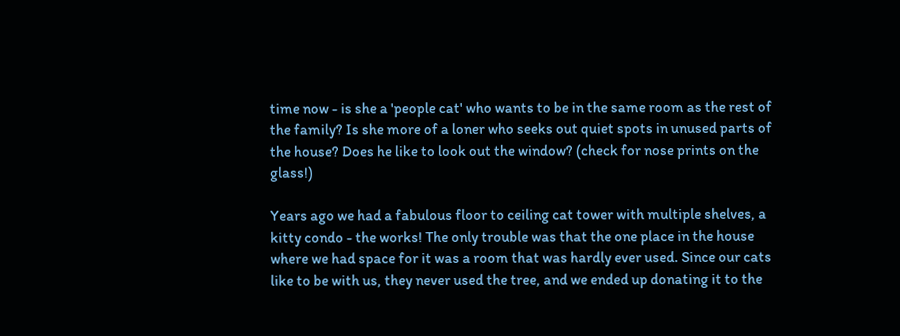time now - is she a 'people cat' who wants to be in the same room as the rest of the family? Is she more of a loner who seeks out quiet spots in unused parts of the house? Does he like to look out the window? (check for nose prints on the glass!)

Years ago we had a fabulous floor to ceiling cat tower with multiple shelves, a kitty condo - the works! The only trouble was that the one place in the house where we had space for it was a room that was hardly ever used. Since our cats like to be with us, they never used the tree, and we ended up donating it to the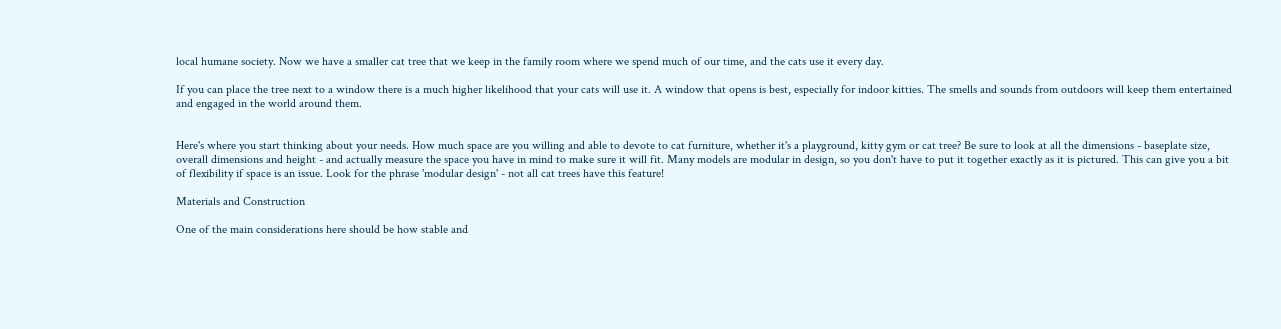local humane society. Now we have a smaller cat tree that we keep in the family room where we spend much of our time, and the cats use it every day.

If you can place the tree next to a window there is a much higher likelihood that your cats will use it. A window that opens is best, especially for indoor kitties. The smells and sounds from outdoors will keep them entertained and engaged in the world around them.


Here's where you start thinking about your needs. How much space are you willing and able to devote to cat furniture, whether it's a playground, kitty gym or cat tree? Be sure to look at all the dimensions - baseplate size, overall dimensions and height - and actually measure the space you have in mind to make sure it will fit. Many models are modular in design, so you don't have to put it together exactly as it is pictured. This can give you a bit of flexibility if space is an issue. Look for the phrase 'modular design' - not all cat trees have this feature!

Materials and Construction

One of the main considerations here should be how stable and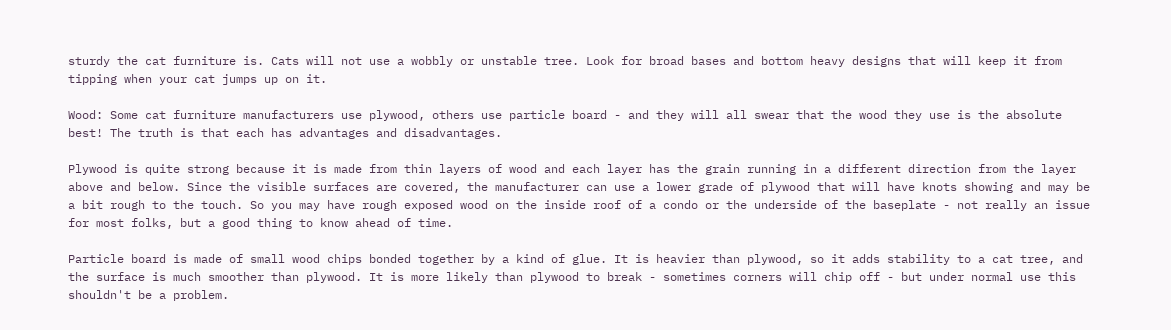sturdy the cat furniture is. Cats will not use a wobbly or unstable tree. Look for broad bases and bottom heavy designs that will keep it from tipping when your cat jumps up on it.

Wood: Some cat furniture manufacturers use plywood, others use particle board - and they will all swear that the wood they use is the absolute best! The truth is that each has advantages and disadvantages.

Plywood is quite strong because it is made from thin layers of wood and each layer has the grain running in a different direction from the layer above and below. Since the visible surfaces are covered, the manufacturer can use a lower grade of plywood that will have knots showing and may be a bit rough to the touch. So you may have rough exposed wood on the inside roof of a condo or the underside of the baseplate - not really an issue for most folks, but a good thing to know ahead of time.

Particle board is made of small wood chips bonded together by a kind of glue. It is heavier than plywood, so it adds stability to a cat tree, and the surface is much smoother than plywood. It is more likely than plywood to break - sometimes corners will chip off - but under normal use this shouldn't be a problem.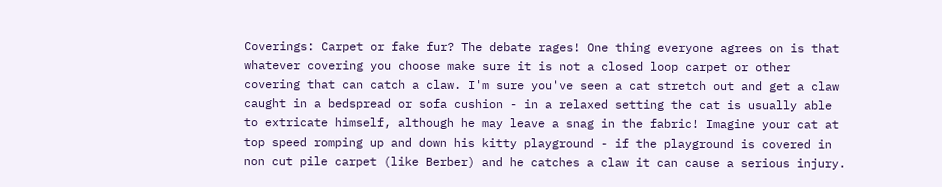Coverings: Carpet or fake fur? The debate rages! One thing everyone agrees on is that whatever covering you choose make sure it is not a closed loop carpet or other covering that can catch a claw. I'm sure you've seen a cat stretch out and get a claw caught in a bedspread or sofa cushion - in a relaxed setting the cat is usually able to extricate himself, although he may leave a snag in the fabric! Imagine your cat at top speed romping up and down his kitty playground - if the playground is covered in non cut pile carpet (like Berber) and he catches a claw it can cause a serious injury.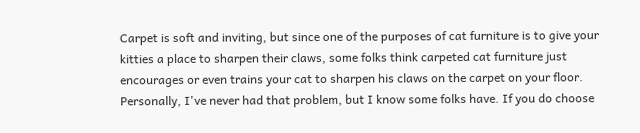Carpet is soft and inviting, but since one of the purposes of cat furniture is to give your kitties a place to sharpen their claws, some folks think carpeted cat furniture just encourages or even trains your cat to sharpen his claws on the carpet on your floor. Personally, I've never had that problem, but I know some folks have. If you do choose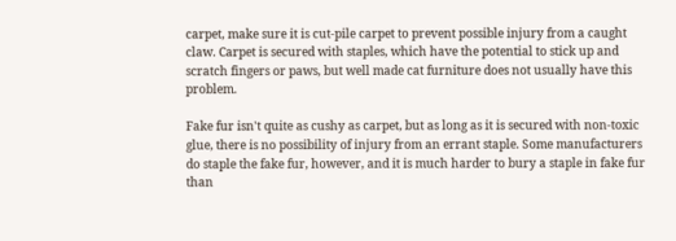carpet, make sure it is cut-pile carpet to prevent possible injury from a caught claw. Carpet is secured with staples, which have the potential to stick up and scratch fingers or paws, but well made cat furniture does not usually have this problem.

Fake fur isn't quite as cushy as carpet, but as long as it is secured with non-toxic glue, there is no possibility of injury from an errant staple. Some manufacturers do staple the fake fur, however, and it is much harder to bury a staple in fake fur than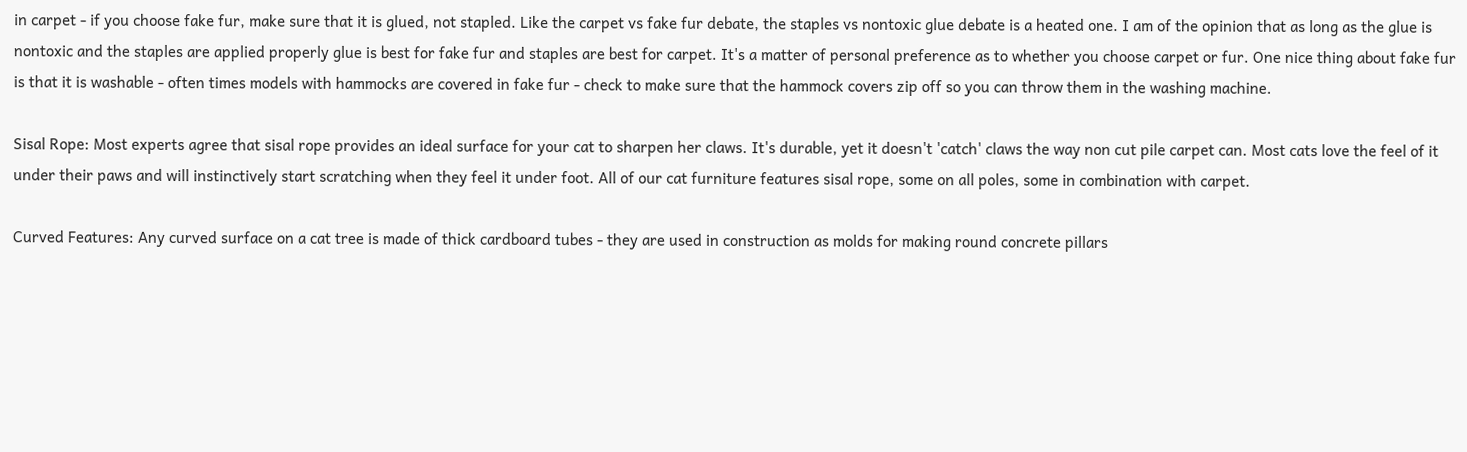in carpet - if you choose fake fur, make sure that it is glued, not stapled. Like the carpet vs fake fur debate, the staples vs nontoxic glue debate is a heated one. I am of the opinion that as long as the glue is nontoxic and the staples are applied properly glue is best for fake fur and staples are best for carpet. It's a matter of personal preference as to whether you choose carpet or fur. One nice thing about fake fur is that it is washable - often times models with hammocks are covered in fake fur - check to make sure that the hammock covers zip off so you can throw them in the washing machine.

Sisal Rope: Most experts agree that sisal rope provides an ideal surface for your cat to sharpen her claws. It's durable, yet it doesn't 'catch' claws the way non cut pile carpet can. Most cats love the feel of it under their paws and will instinctively start scratching when they feel it under foot. All of our cat furniture features sisal rope, some on all poles, some in combination with carpet.

Curved Features: Any curved surface on a cat tree is made of thick cardboard tubes - they are used in construction as molds for making round concrete pillars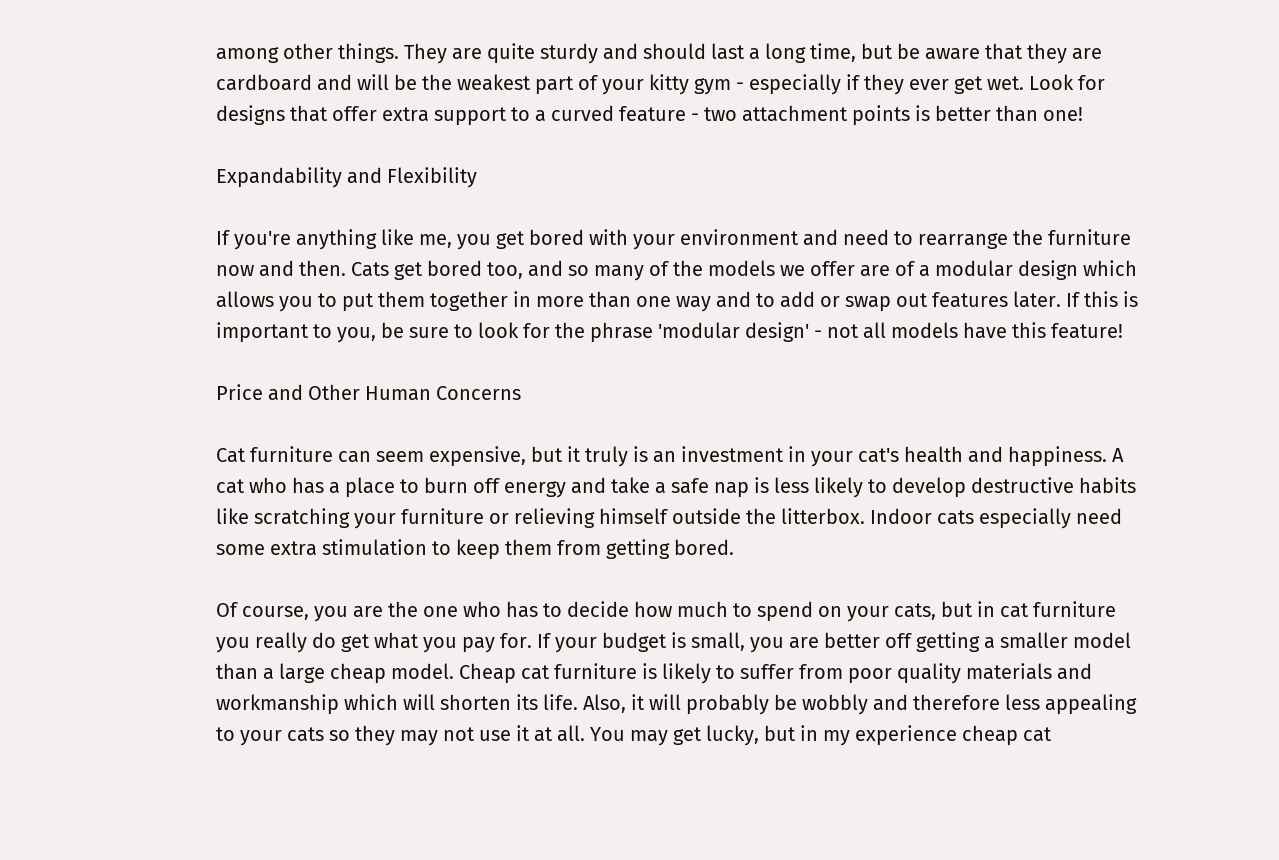among other things. They are quite sturdy and should last a long time, but be aware that they are cardboard and will be the weakest part of your kitty gym - especially if they ever get wet. Look for designs that offer extra support to a curved feature - two attachment points is better than one!

Expandability and Flexibility

If you're anything like me, you get bored with your environment and need to rearrange the furniture now and then. Cats get bored too, and so many of the models we offer are of a modular design which allows you to put them together in more than one way and to add or swap out features later. If this is important to you, be sure to look for the phrase 'modular design' - not all models have this feature!

Price and Other Human Concerns

Cat furniture can seem expensive, but it truly is an investment in your cat's health and happiness. A cat who has a place to burn off energy and take a safe nap is less likely to develop destructive habits like scratching your furniture or relieving himself outside the litterbox. Indoor cats especially need some extra stimulation to keep them from getting bored.

Of course, you are the one who has to decide how much to spend on your cats, but in cat furniture you really do get what you pay for. If your budget is small, you are better off getting a smaller model than a large cheap model. Cheap cat furniture is likely to suffer from poor quality materials and workmanship which will shorten its life. Also, it will probably be wobbly and therefore less appealing to your cats so they may not use it at all. You may get lucky, but in my experience cheap cat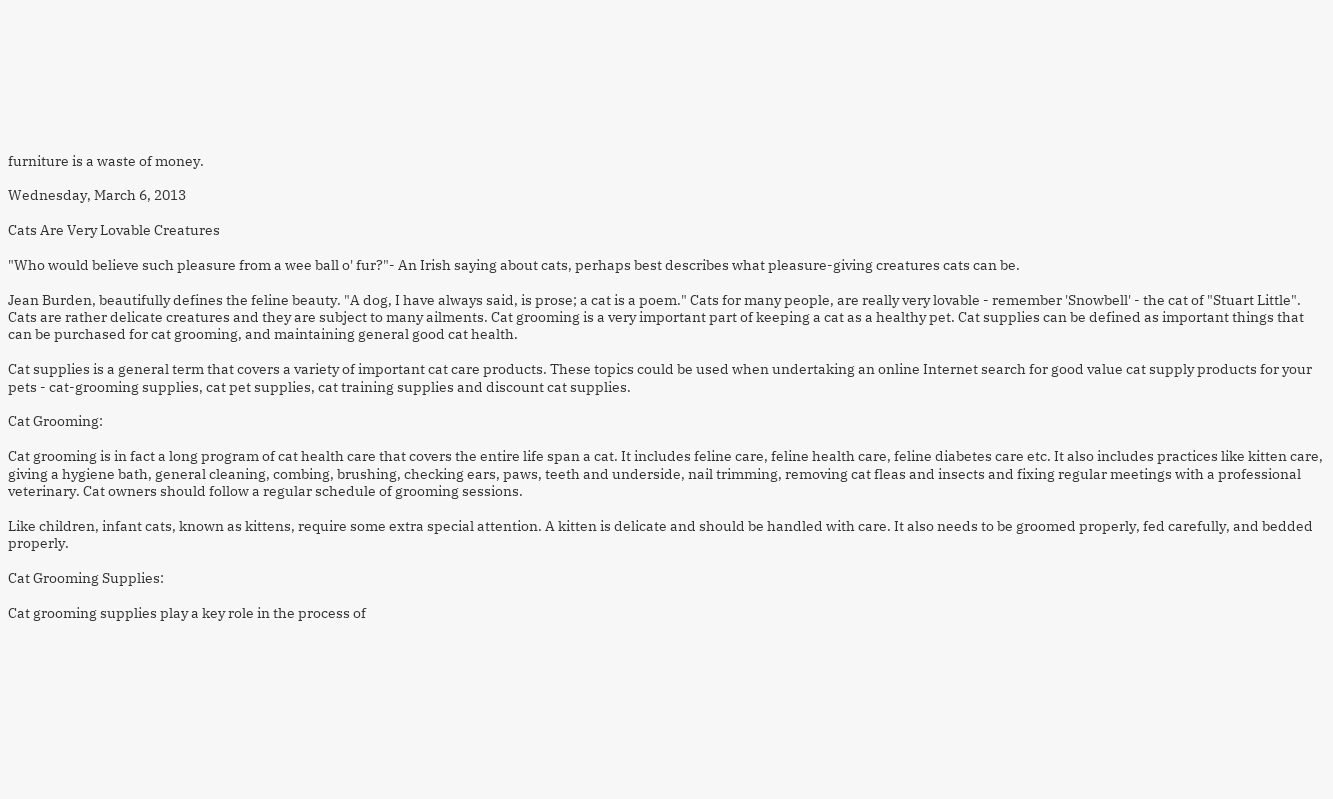furniture is a waste of money.

Wednesday, March 6, 2013

Cats Are Very Lovable Creatures

"Who would believe such pleasure from a wee ball o' fur?"- An Irish saying about cats, perhaps best describes what pleasure-giving creatures cats can be.

Jean Burden, beautifully defines the feline beauty. "A dog, I have always said, is prose; a cat is a poem." Cats for many people, are really very lovable - remember 'Snowbell' - the cat of "Stuart Little".
Cats are rather delicate creatures and they are subject to many ailments. Cat grooming is a very important part of keeping a cat as a healthy pet. Cat supplies can be defined as important things that can be purchased for cat grooming, and maintaining general good cat health.

Cat supplies is a general term that covers a variety of important cat care products. These topics could be used when undertaking an online Internet search for good value cat supply products for your pets - cat-grooming supplies, cat pet supplies, cat training supplies and discount cat supplies.

Cat Grooming:

Cat grooming is in fact a long program of cat health care that covers the entire life span a cat. It includes feline care, feline health care, feline diabetes care etc. It also includes practices like kitten care, giving a hygiene bath, general cleaning, combing, brushing, checking ears, paws, teeth and underside, nail trimming, removing cat fleas and insects and fixing regular meetings with a professional veterinary. Cat owners should follow a regular schedule of grooming sessions.

Like children, infant cats, known as kittens, require some extra special attention. A kitten is delicate and should be handled with care. It also needs to be groomed properly, fed carefully, and bedded properly.

Cat Grooming Supplies:

Cat grooming supplies play a key role in the process of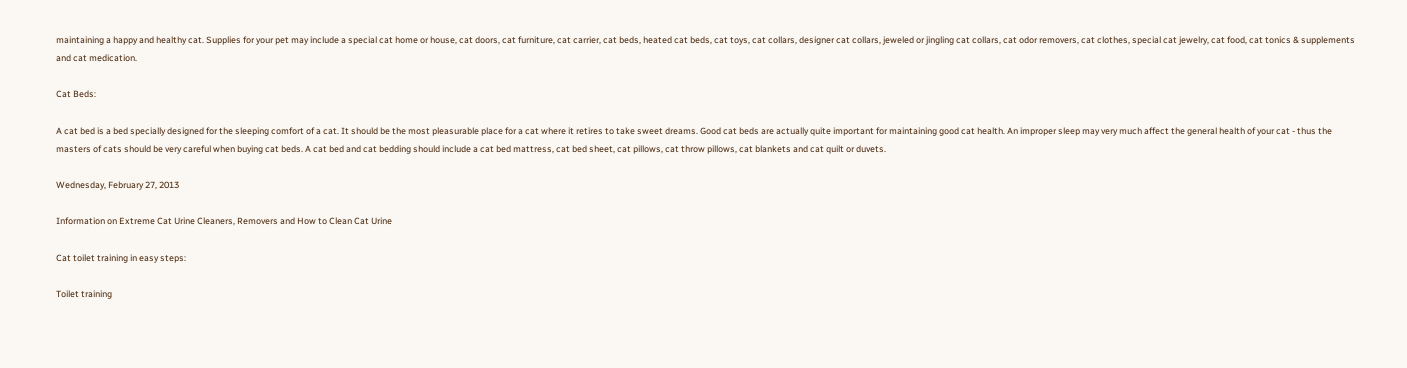maintaining a happy and healthy cat. Supplies for your pet may include a special cat home or house, cat doors, cat furniture, cat carrier, cat beds, heated cat beds, cat toys, cat collars, designer cat collars, jeweled or jingling cat collars, cat odor removers, cat clothes, special cat jewelry, cat food, cat tonics & supplements and cat medication.

Cat Beds:

A cat bed is a bed specially designed for the sleeping comfort of a cat. It should be the most pleasurable place for a cat where it retires to take sweet dreams. Good cat beds are actually quite important for maintaining good cat health. An improper sleep may very much affect the general health of your cat - thus the masters of cats should be very careful when buying cat beds. A cat bed and cat bedding should include a cat bed mattress, cat bed sheet, cat pillows, cat throw pillows, cat blankets and cat quilt or duvets.

Wednesday, February 27, 2013

Information on Extreme Cat Urine Cleaners, Removers and How to Clean Cat Urine

Cat toilet training in easy steps:

Toilet training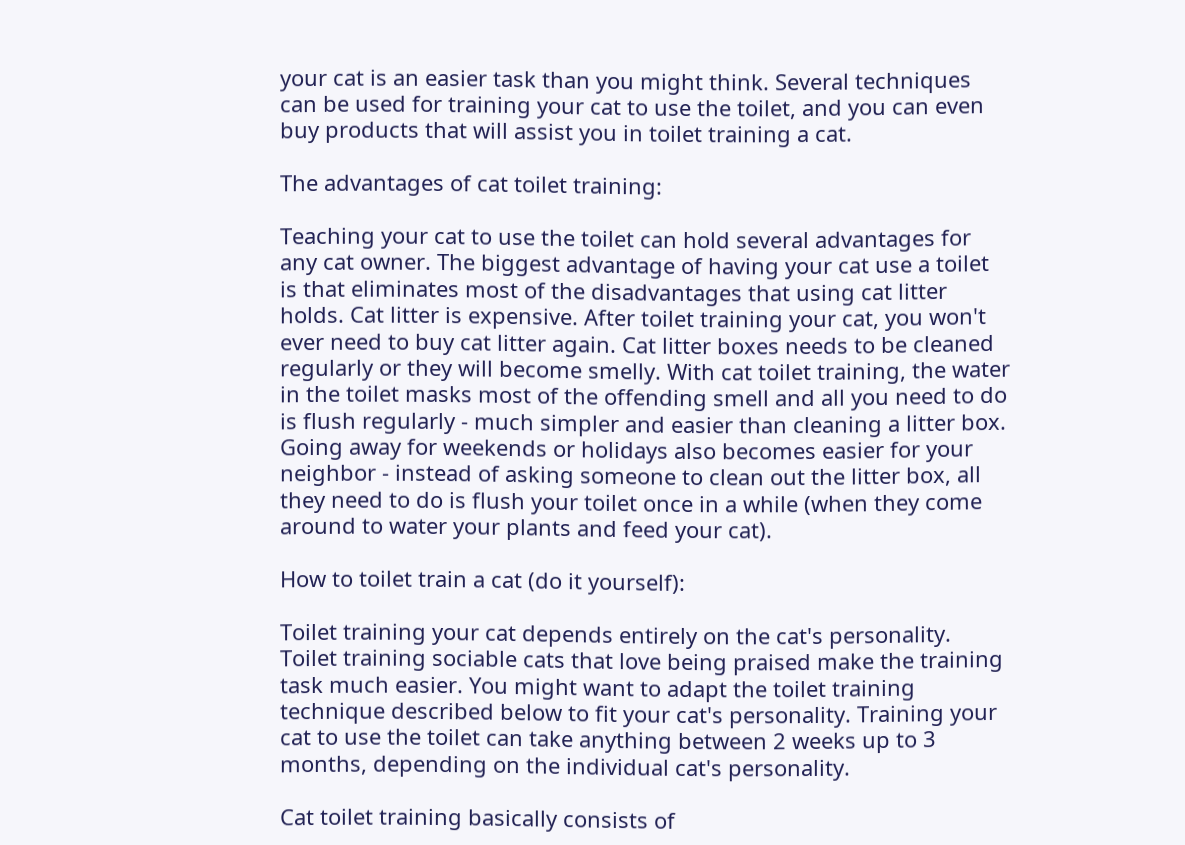your cat is an easier task than you might think. Several techniques can be used for training your cat to use the toilet, and you can even buy products that will assist you in toilet training a cat.

The advantages of cat toilet training:

Teaching your cat to use the toilet can hold several advantages for any cat owner. The biggest advantage of having your cat use a toilet is that eliminates most of the disadvantages that using cat litter holds. Cat litter is expensive. After toilet training your cat, you won't ever need to buy cat litter again. Cat litter boxes needs to be cleaned regularly or they will become smelly. With cat toilet training, the water in the toilet masks most of the offending smell and all you need to do is flush regularly - much simpler and easier than cleaning a litter box. Going away for weekends or holidays also becomes easier for your neighbor - instead of asking someone to clean out the litter box, all they need to do is flush your toilet once in a while (when they come around to water your plants and feed your cat).

How to toilet train a cat (do it yourself):

Toilet training your cat depends entirely on the cat's personality. Toilet training sociable cats that love being praised make the training task much easier. You might want to adapt the toilet training technique described below to fit your cat's personality. Training your cat to use the toilet can take anything between 2 weeks up to 3 months, depending on the individual cat's personality.

Cat toilet training basically consists of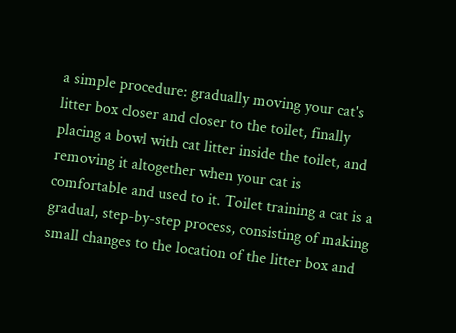a simple procedure: gradually moving your cat's litter box closer and closer to the toilet, finally placing a bowl with cat litter inside the toilet, and removing it altogether when your cat is comfortable and used to it. Toilet training a cat is a gradual, step-by-step process, consisting of making small changes to the location of the litter box and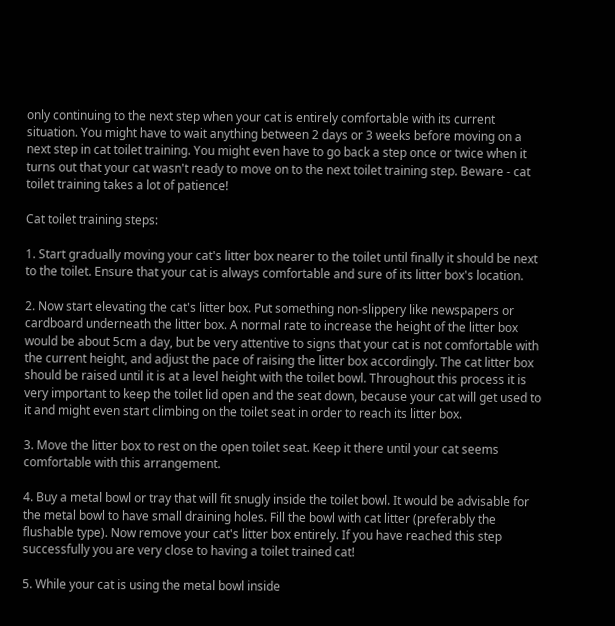only continuing to the next step when your cat is entirely comfortable with its current situation. You might have to wait anything between 2 days or 3 weeks before moving on a next step in cat toilet training. You might even have to go back a step once or twice when it turns out that your cat wasn't ready to move on to the next toilet training step. Beware - cat toilet training takes a lot of patience!

Cat toilet training steps:

1. Start gradually moving your cat's litter box nearer to the toilet until finally it should be next to the toilet. Ensure that your cat is always comfortable and sure of its litter box's location.

2. Now start elevating the cat's litter box. Put something non-slippery like newspapers or cardboard underneath the litter box. A normal rate to increase the height of the litter box would be about 5cm a day, but be very attentive to signs that your cat is not comfortable with the current height, and adjust the pace of raising the litter box accordingly. The cat litter box should be raised until it is at a level height with the toilet bowl. Throughout this process it is very important to keep the toilet lid open and the seat down, because your cat will get used to it and might even start climbing on the toilet seat in order to reach its litter box.

3. Move the litter box to rest on the open toilet seat. Keep it there until your cat seems comfortable with this arrangement.

4. Buy a metal bowl or tray that will fit snugly inside the toilet bowl. It would be advisable for the metal bowl to have small draining holes. Fill the bowl with cat litter (preferably the flushable type). Now remove your cat's litter box entirely. If you have reached this step successfully you are very close to having a toilet trained cat!

5. While your cat is using the metal bowl inside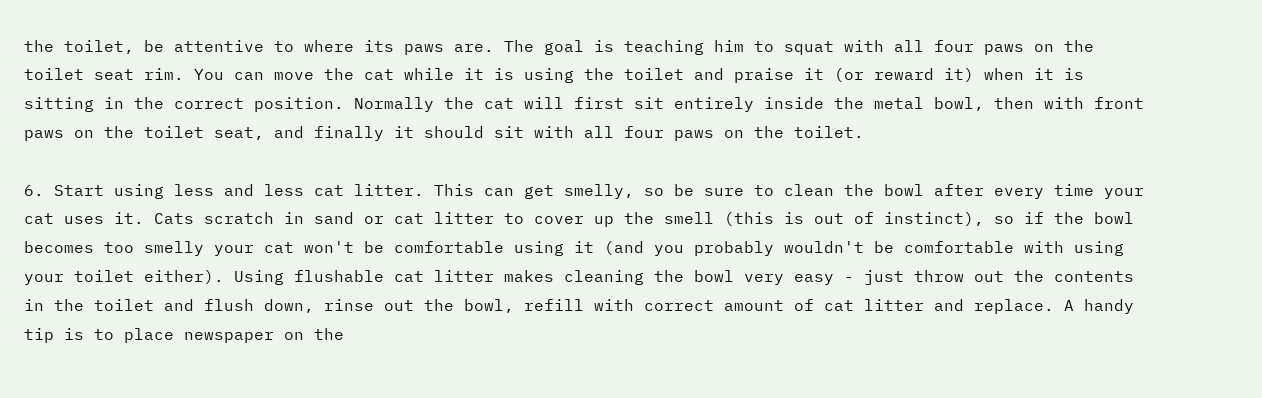the toilet, be attentive to where its paws are. The goal is teaching him to squat with all four paws on the toilet seat rim. You can move the cat while it is using the toilet and praise it (or reward it) when it is sitting in the correct position. Normally the cat will first sit entirely inside the metal bowl, then with front paws on the toilet seat, and finally it should sit with all four paws on the toilet.

6. Start using less and less cat litter. This can get smelly, so be sure to clean the bowl after every time your cat uses it. Cats scratch in sand or cat litter to cover up the smell (this is out of instinct), so if the bowl becomes too smelly your cat won't be comfortable using it (and you probably wouldn't be comfortable with using your toilet either). Using flushable cat litter makes cleaning the bowl very easy - just throw out the contents in the toilet and flush down, rinse out the bowl, refill with correct amount of cat litter and replace. A handy tip is to place newspaper on the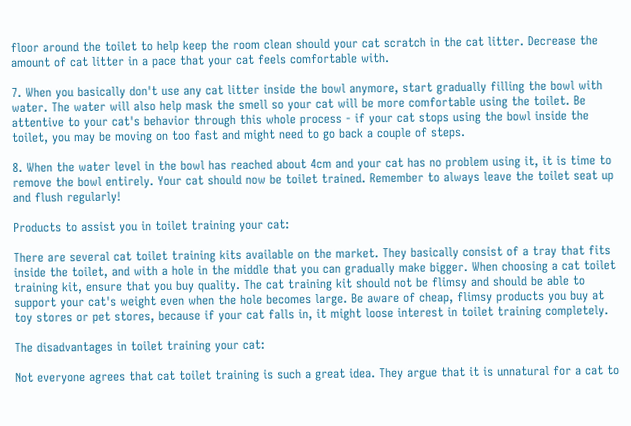floor around the toilet to help keep the room clean should your cat scratch in the cat litter. Decrease the amount of cat litter in a pace that your cat feels comfortable with.

7. When you basically don't use any cat litter inside the bowl anymore, start gradually filling the bowl with water. The water will also help mask the smell so your cat will be more comfortable using the toilet. Be attentive to your cat's behavior through this whole process - if your cat stops using the bowl inside the toilet, you may be moving on too fast and might need to go back a couple of steps.

8. When the water level in the bowl has reached about 4cm and your cat has no problem using it, it is time to remove the bowl entirely. Your cat should now be toilet trained. Remember to always leave the toilet seat up and flush regularly!

Products to assist you in toilet training your cat:

There are several cat toilet training kits available on the market. They basically consist of a tray that fits inside the toilet, and with a hole in the middle that you can gradually make bigger. When choosing a cat toilet training kit, ensure that you buy quality. The cat training kit should not be flimsy and should be able to support your cat's weight even when the hole becomes large. Be aware of cheap, flimsy products you buy at toy stores or pet stores, because if your cat falls in, it might loose interest in toilet training completely.

The disadvantages in toilet training your cat:

Not everyone agrees that cat toilet training is such a great idea. They argue that it is unnatural for a cat to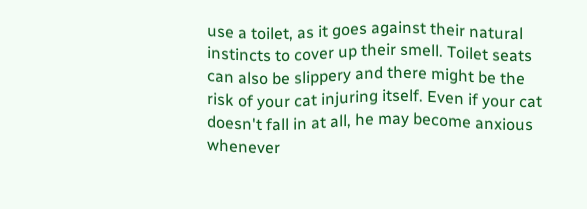use a toilet, as it goes against their natural instincts to cover up their smell. Toilet seats can also be slippery and there might be the risk of your cat injuring itself. Even if your cat doesn't fall in at all, he may become anxious whenever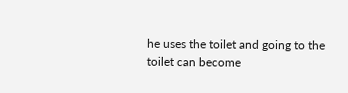he uses the toilet and going to the toilet can become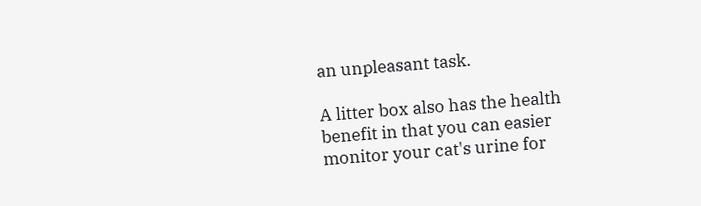an unpleasant task.

A litter box also has the health benefit in that you can easier monitor your cat's urine for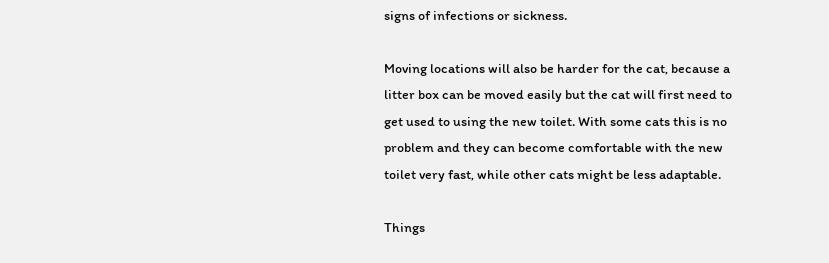signs of infections or sickness.

Moving locations will also be harder for the cat, because a litter box can be moved easily but the cat will first need to get used to using the new toilet. With some cats this is no problem and they can become comfortable with the new toilet very fast, while other cats might be less adaptable.

Things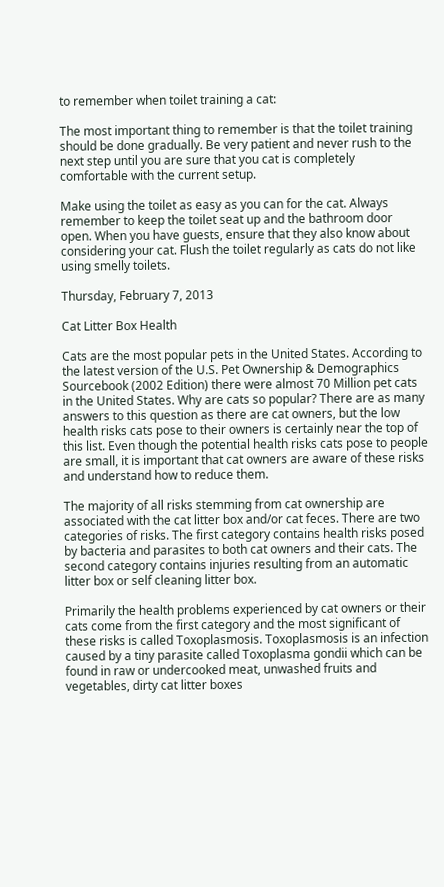to remember when toilet training a cat:

The most important thing to remember is that the toilet training should be done gradually. Be very patient and never rush to the next step until you are sure that you cat is completely comfortable with the current setup.

Make using the toilet as easy as you can for the cat. Always remember to keep the toilet seat up and the bathroom door open. When you have guests, ensure that they also know about considering your cat. Flush the toilet regularly as cats do not like using smelly toilets.

Thursday, February 7, 2013

Cat Litter Box Health

Cats are the most popular pets in the United States. According to the latest version of the U.S. Pet Ownership & Demographics Sourcebook (2002 Edition) there were almost 70 Million pet cats in the United States. Why are cats so popular? There are as many answers to this question as there are cat owners, but the low health risks cats pose to their owners is certainly near the top of this list. Even though the potential health risks cats pose to people are small, it is important that cat owners are aware of these risks and understand how to reduce them.

The majority of all risks stemming from cat ownership are associated with the cat litter box and/or cat feces. There are two categories of risks. The first category contains health risks posed by bacteria and parasites to both cat owners and their cats. The second category contains injuries resulting from an automatic litter box or self cleaning litter box.

Primarily the health problems experienced by cat owners or their cats come from the first category and the most significant of these risks is called Toxoplasmosis. Toxoplasmosis is an infection caused by a tiny parasite called Toxoplasma gondii which can be found in raw or undercooked meat, unwashed fruits and vegetables, dirty cat litter boxes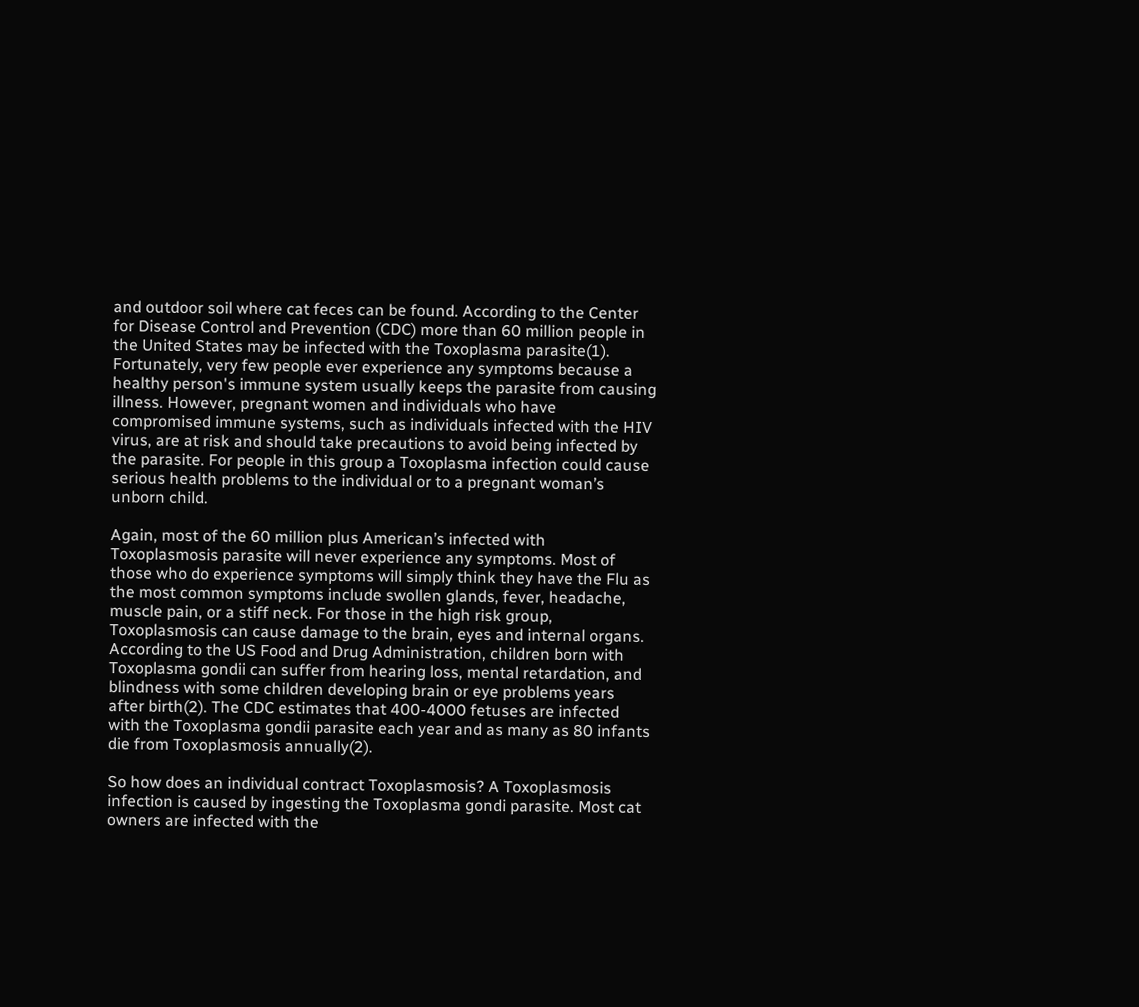and outdoor soil where cat feces can be found. According to the Center for Disease Control and Prevention (CDC) more than 60 million people in the United States may be infected with the Toxoplasma parasite(1). Fortunately, very few people ever experience any symptoms because a healthy person's immune system usually keeps the parasite from causing illness. However, pregnant women and individuals who have compromised immune systems, such as individuals infected with the HIV virus, are at risk and should take precautions to avoid being infected by the parasite. For people in this group a Toxoplasma infection could cause serious health problems to the individual or to a pregnant woman’s unborn child.

Again, most of the 60 million plus American’s infected with Toxoplasmosis parasite will never experience any symptoms. Most of those who do experience symptoms will simply think they have the Flu as the most common symptoms include swollen glands, fever, headache, muscle pain, or a stiff neck. For those in the high risk group, Toxoplasmosis can cause damage to the brain, eyes and internal organs. According to the US Food and Drug Administration, children born with Toxoplasma gondii can suffer from hearing loss, mental retardation, and blindness with some children developing brain or eye problems years after birth(2). The CDC estimates that 400-4000 fetuses are infected with the Toxoplasma gondii parasite each year and as many as 80 infants die from Toxoplasmosis annually(2).

So how does an individual contract Toxoplasmosis? A Toxoplasmosis infection is caused by ingesting the Toxoplasma gondi parasite. Most cat owners are infected with the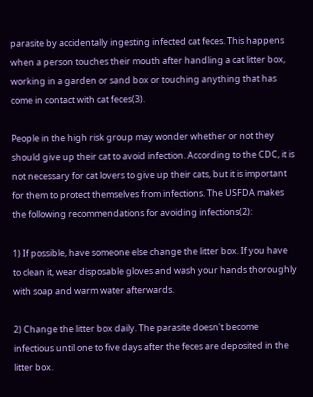parasite by accidentally ingesting infected cat feces. This happens when a person touches their mouth after handling a cat litter box, working in a garden or sand box or touching anything that has come in contact with cat feces(3).

People in the high risk group may wonder whether or not they should give up their cat to avoid infection. According to the CDC, it is not necessary for cat lovers to give up their cats, but it is important for them to protect themselves from infections. The USFDA makes the following recommendations for avoiding infections(2):

1) If possible, have someone else change the litter box. If you have to clean it, wear disposable gloves and wash your hands thoroughly with soap and warm water afterwards.

2) Change the litter box daily. The parasite doesn't become infectious until one to five days after the feces are deposited in the litter box.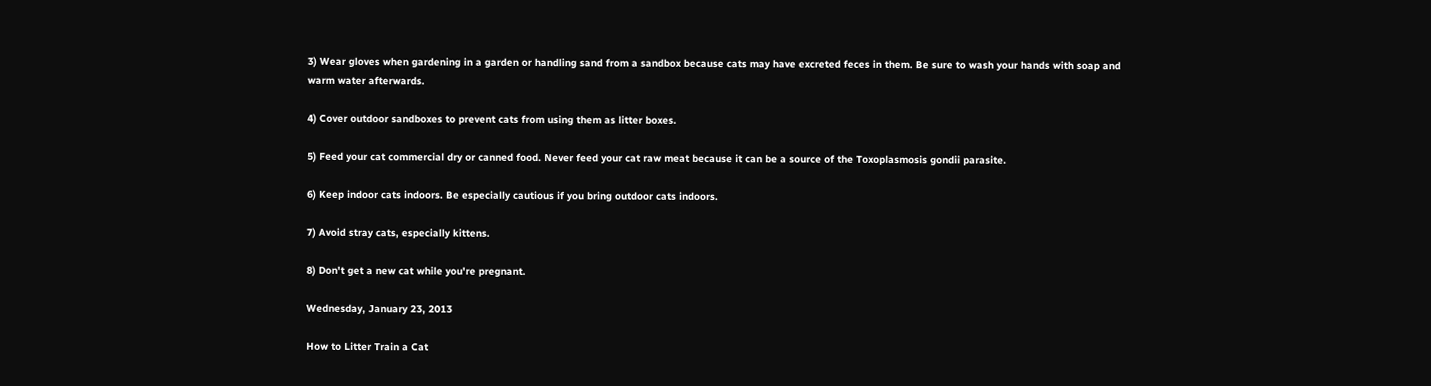3) Wear gloves when gardening in a garden or handling sand from a sandbox because cats may have excreted feces in them. Be sure to wash your hands with soap and warm water afterwards.

4) Cover outdoor sandboxes to prevent cats from using them as litter boxes.

5) Feed your cat commercial dry or canned food. Never feed your cat raw meat because it can be a source of the Toxoplasmosis gondii parasite.

6) Keep indoor cats indoors. Be especially cautious if you bring outdoor cats indoors.

7) Avoid stray cats, especially kittens.

8) Don't get a new cat while you're pregnant.

Wednesday, January 23, 2013

How to Litter Train a Cat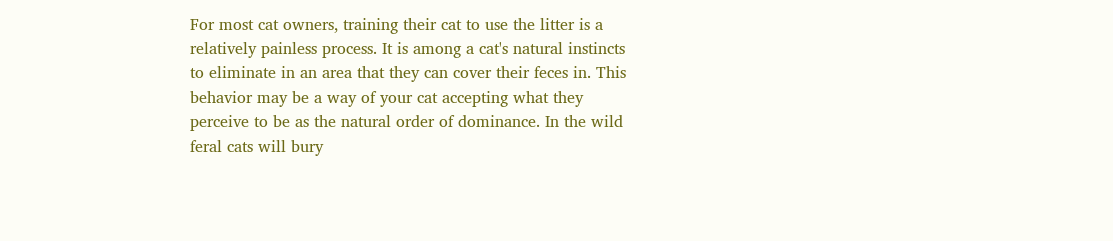For most cat owners, training their cat to use the litter is a relatively painless process. It is among a cat's natural instincts to eliminate in an area that they can cover their feces in. This behavior may be a way of your cat accepting what they perceive to be as the natural order of dominance. In the wild feral cats will bury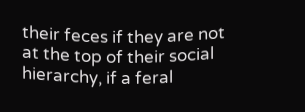their feces if they are not at the top of their social hierarchy, if a feral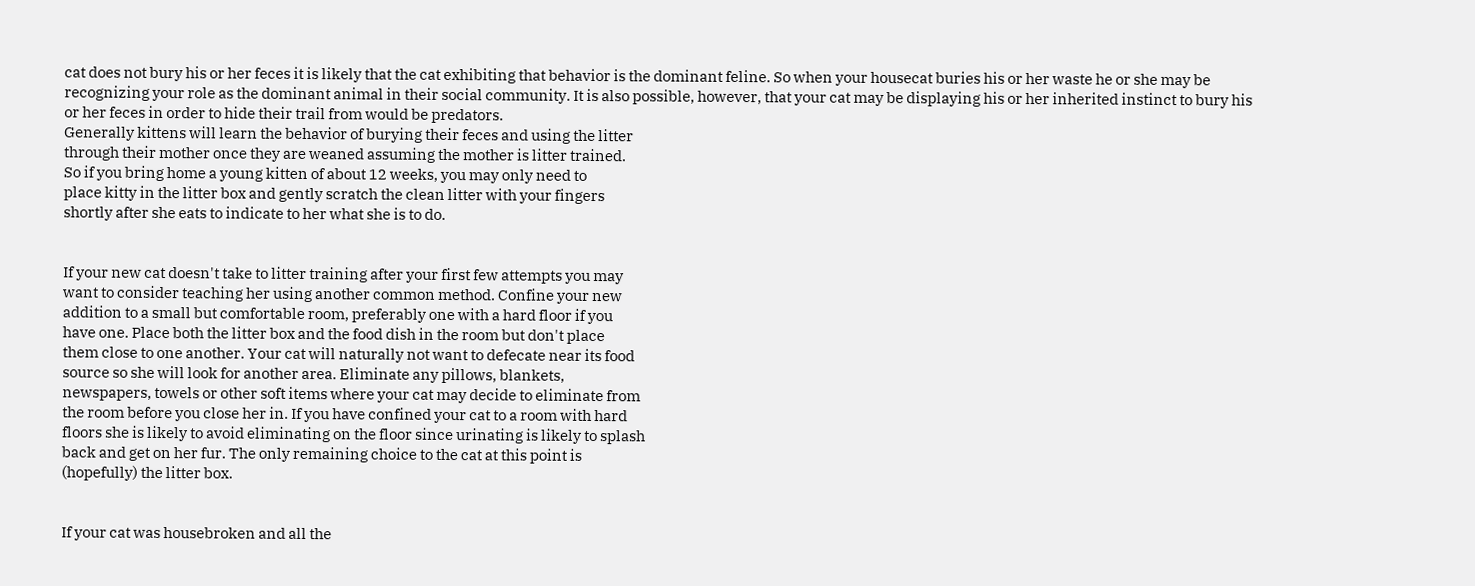cat does not bury his or her feces it is likely that the cat exhibiting that behavior is the dominant feline. So when your housecat buries his or her waste he or she may be recognizing your role as the dominant animal in their social community. It is also possible, however, that your cat may be displaying his or her inherited instinct to bury his or her feces in order to hide their trail from would be predators.
Generally kittens will learn the behavior of burying their feces and using the litter
through their mother once they are weaned assuming the mother is litter trained.
So if you bring home a young kitten of about 12 weeks, you may only need to
place kitty in the litter box and gently scratch the clean litter with your fingers
shortly after she eats to indicate to her what she is to do.


If your new cat doesn't take to litter training after your first few attempts you may
want to consider teaching her using another common method. Confine your new
addition to a small but comfortable room, preferably one with a hard floor if you
have one. Place both the litter box and the food dish in the room but don't place
them close to one another. Your cat will naturally not want to defecate near its food
source so she will look for another area. Eliminate any pillows, blankets,
newspapers, towels or other soft items where your cat may decide to eliminate from
the room before you close her in. If you have confined your cat to a room with hard
floors she is likely to avoid eliminating on the floor since urinating is likely to splash
back and get on her fur. The only remaining choice to the cat at this point is
(hopefully) the litter box.


If your cat was housebroken and all the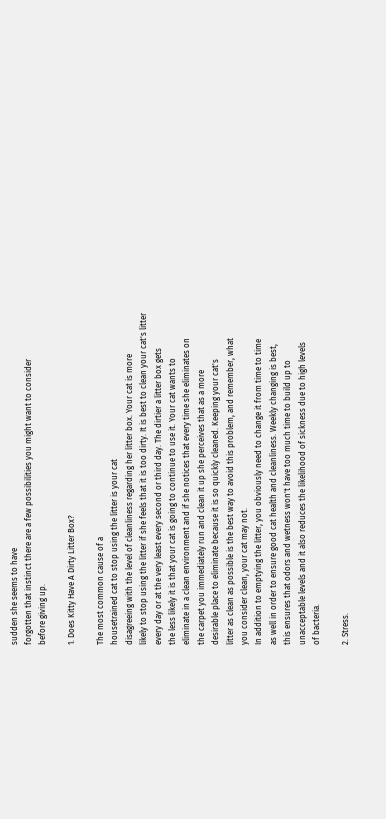sudden she seems to have
forgotten that instinct there are a few possibilities you might want to consider
before giving up.

1. Does Kitty Have A Dirty Litter Box?

The most common cause of a
housetrained cat to stop using the litter is your cat
disagreeing with the level of cleanliness regarding her litter box. Your cat is more
likely to stop using the litter if she feels that it is too dirty. It is best to clean your cat's litter
every day or at the very least every second or third day. The dirtier a litter box gets
the less likely it is that your cat is going to continue to use it. Your cat wants to
eliminate in a clean environment and if she notices that every time she eliminates on
the carpet you immediately run and clean it up she perceives that as a more
desirable place to eliminate because it is so quickly cleaned. Keeping your cat's
litter as clean as possible is the best way to avoid this problem, and remember, what
you consider clean, your cat may not.
In addition to emptying the litter, you obviously need to change it from time to time
as well in order to ensure good cat health and cleanliness. Weekly changing is best,
this ensures that odors and wetness won't have too much time to build up to
unacceptable levels and it also reduces the likelihood of sickness due to high levels
of bacteria.

2. Stress.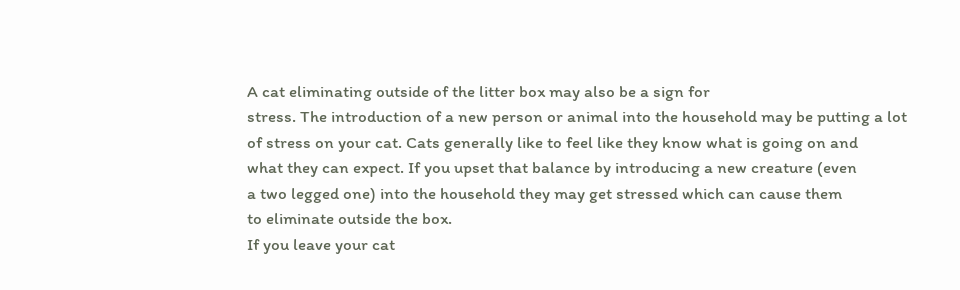A cat eliminating outside of the litter box may also be a sign for
stress. The introduction of a new person or animal into the household may be putting a lot
of stress on your cat. Cats generally like to feel like they know what is going on and
what they can expect. If you upset that balance by introducing a new creature (even
a two legged one) into the household they may get stressed which can cause them
to eliminate outside the box.
If you leave your cat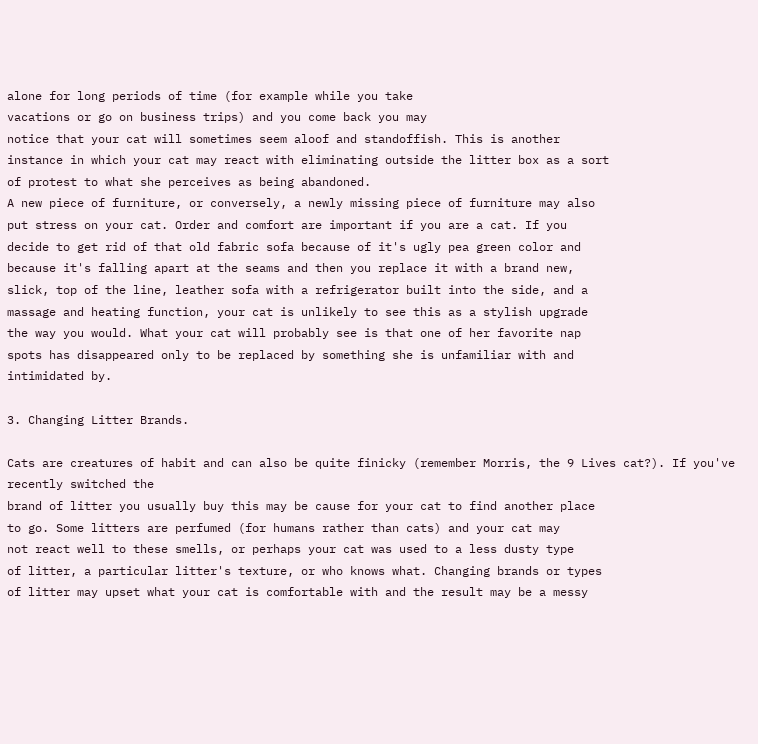alone for long periods of time (for example while you take
vacations or go on business trips) and you come back you may
notice that your cat will sometimes seem aloof and standoffish. This is another
instance in which your cat may react with eliminating outside the litter box as a sort
of protest to what she perceives as being abandoned.
A new piece of furniture, or conversely, a newly missing piece of furniture may also
put stress on your cat. Order and comfort are important if you are a cat. If you
decide to get rid of that old fabric sofa because of it's ugly pea green color and
because it's falling apart at the seams and then you replace it with a brand new,
slick, top of the line, leather sofa with a refrigerator built into the side, and a
massage and heating function, your cat is unlikely to see this as a stylish upgrade
the way you would. What your cat will probably see is that one of her favorite nap
spots has disappeared only to be replaced by something she is unfamiliar with and
intimidated by.

3. Changing Litter Brands.

Cats are creatures of habit and can also be quite finicky (remember Morris, the 9 Lives cat?). If you've recently switched the
brand of litter you usually buy this may be cause for your cat to find another place
to go. Some litters are perfumed (for humans rather than cats) and your cat may
not react well to these smells, or perhaps your cat was used to a less dusty type
of litter, a particular litter's texture, or who knows what. Changing brands or types
of litter may upset what your cat is comfortable with and the result may be a messy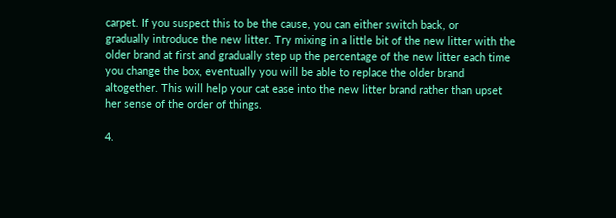carpet. If you suspect this to be the cause, you can either switch back, or
gradually introduce the new litter. Try mixing in a little bit of the new litter with the
older brand at first and gradually step up the percentage of the new litter each time
you change the box, eventually you will be able to replace the older brand
altogether. This will help your cat ease into the new litter brand rather than upset
her sense of the order of things.

4.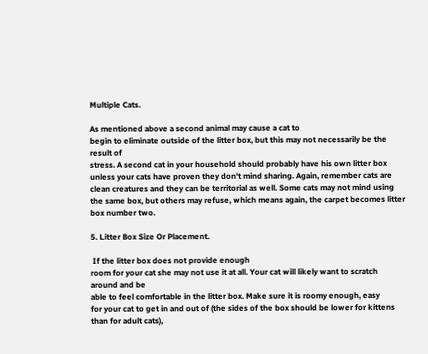Multiple Cats.

As mentioned above a second animal may cause a cat to
begin to eliminate outside of the litter box, but this may not necessarily be the result of
stress. A second cat in your household should probably have his own litter box
unless your cats have proven they don't mind sharing. Again, remember cats are
clean creatures and they can be territorial as well. Some cats may not mind using
the same box, but others may refuse, which means again, the carpet becomes litter
box number two.

5. Litter Box Size Or Placement.

 If the litter box does not provide enough
room for your cat she may not use it at all. Your cat will likely want to scratch around and be
able to feel comfortable in the litter box. Make sure it is roomy enough, easy
for your cat to get in and out of (the sides of the box should be lower for kittens
than for adult cats),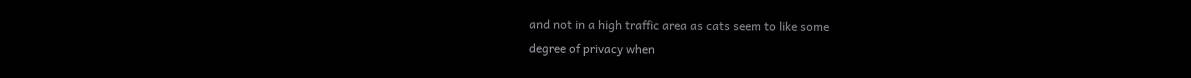and not in a high traffic area as cats seem to like some
degree of privacy when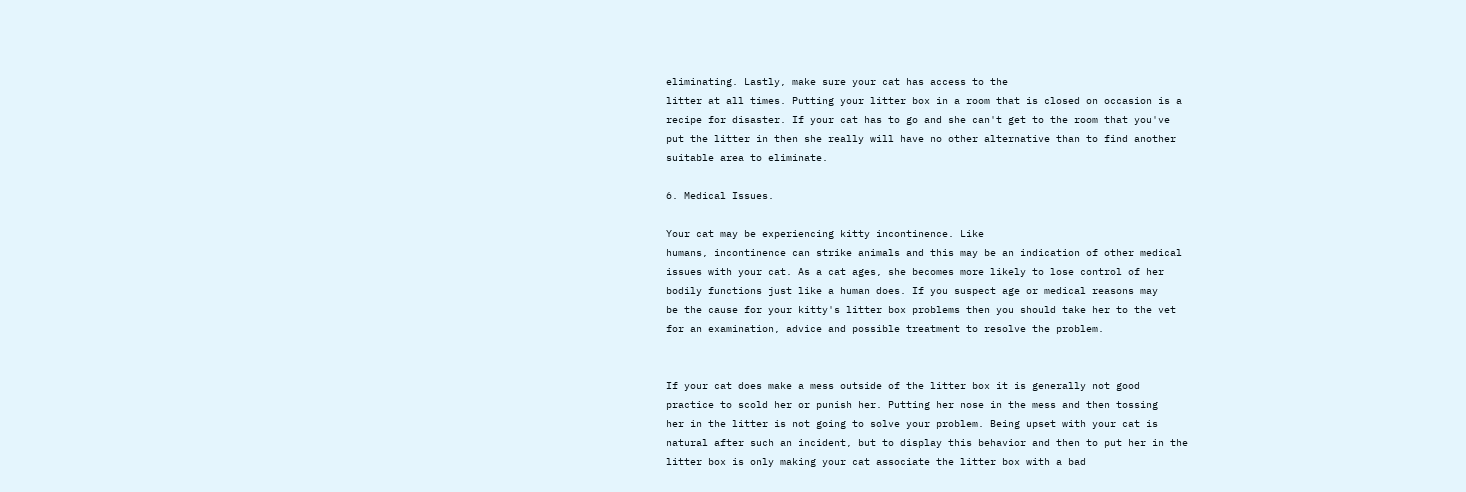eliminating. Lastly, make sure your cat has access to the
litter at all times. Putting your litter box in a room that is closed on occasion is a
recipe for disaster. If your cat has to go and she can't get to the room that you've
put the litter in then she really will have no other alternative than to find another
suitable area to eliminate.

6. Medical Issues.

Your cat may be experiencing kitty incontinence. Like
humans, incontinence can strike animals and this may be an indication of other medical
issues with your cat. As a cat ages, she becomes more likely to lose control of her
bodily functions just like a human does. If you suspect age or medical reasons may
be the cause for your kitty's litter box problems then you should take her to the vet
for an examination, advice and possible treatment to resolve the problem.


If your cat does make a mess outside of the litter box it is generally not good
practice to scold her or punish her. Putting her nose in the mess and then tossing
her in the litter is not going to solve your problem. Being upset with your cat is
natural after such an incident, but to display this behavior and then to put her in the
litter box is only making your cat associate the litter box with a bad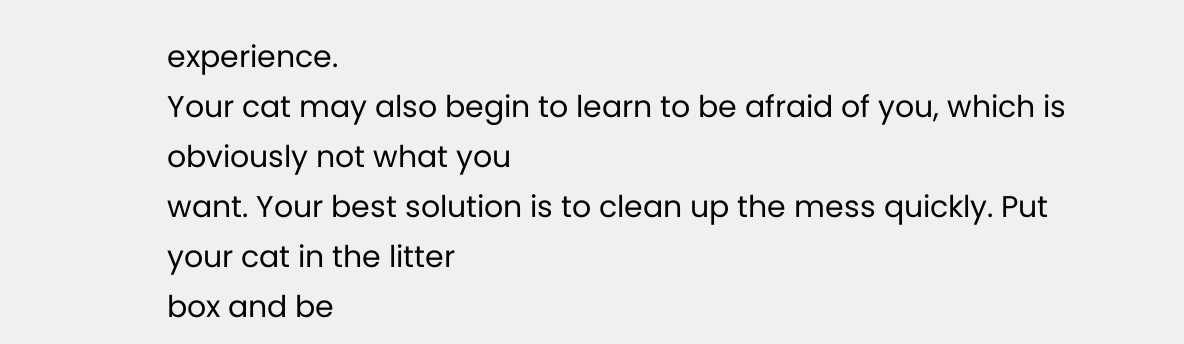experience.
Your cat may also begin to learn to be afraid of you, which is obviously not what you
want. Your best solution is to clean up the mess quickly. Put your cat in the litter
box and be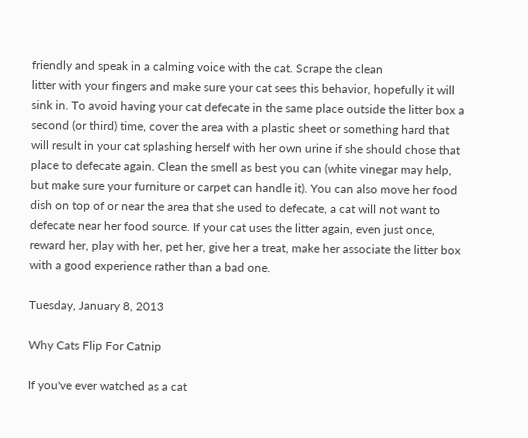friendly and speak in a calming voice with the cat. Scrape the clean
litter with your fingers and make sure your cat sees this behavior, hopefully it will
sink in. To avoid having your cat defecate in the same place outside the litter box a
second (or third) time, cover the area with a plastic sheet or something hard that
will result in your cat splashing herself with her own urine if she should chose that
place to defecate again. Clean the smell as best you can (white vinegar may help,
but make sure your furniture or carpet can handle it). You can also move her food
dish on top of or near the area that she used to defecate, a cat will not want to
defecate near her food source. If your cat uses the litter again, even just once,
reward her, play with her, pet her, give her a treat, make her associate the litter box
with a good experience rather than a bad one.

Tuesday, January 8, 2013

Why Cats Flip For Catnip

If you've ever watched as a cat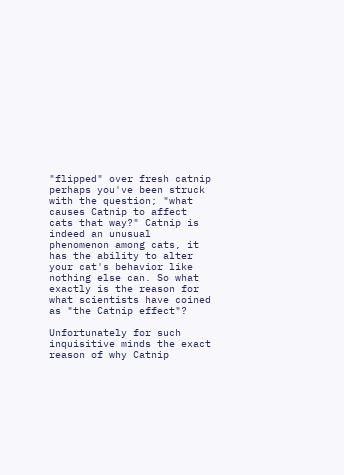"flipped" over fresh catnip perhaps you've been struck with the question; "what causes Catnip to affect cats that way?" Catnip is indeed an unusual phenomenon among cats, it has the ability to alter your cat's behavior like nothing else can. So what exactly is the reason for what scientists have coined as "the Catnip effect"?

Unfortunately for such inquisitive minds the exact reason of why Catnip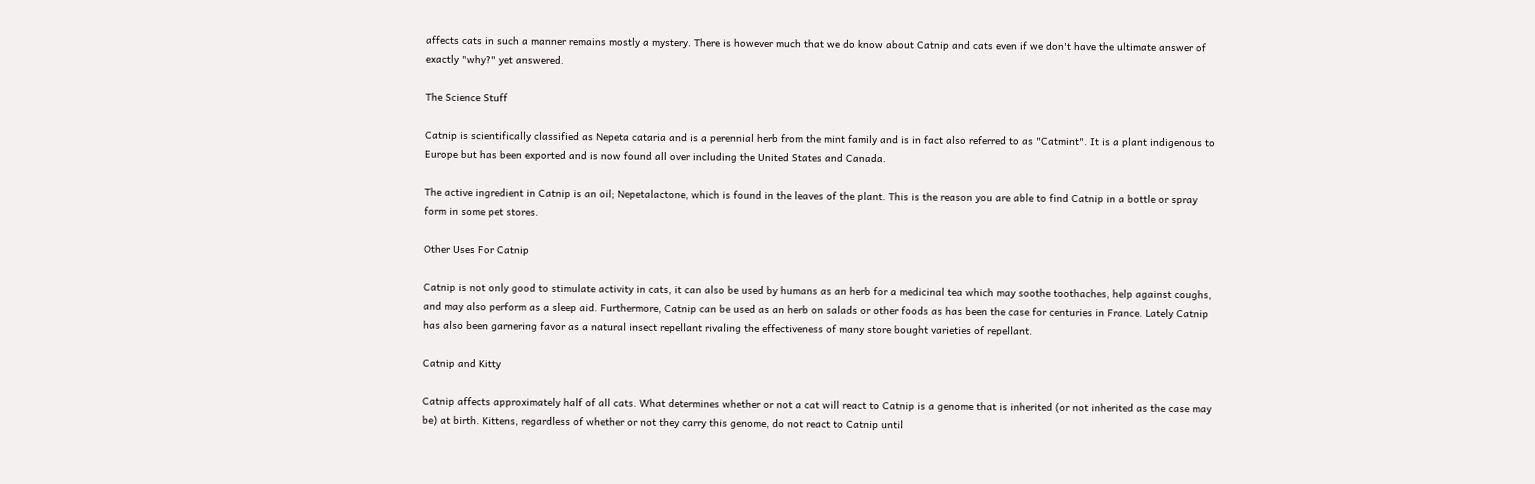affects cats in such a manner remains mostly a mystery. There is however much that we do know about Catnip and cats even if we don't have the ultimate answer of exactly "why?" yet answered.

The Science Stuff

Catnip is scientifically classified as Nepeta cataria and is a perennial herb from the mint family and is in fact also referred to as "Catmint". It is a plant indigenous to Europe but has been exported and is now found all over including the United States and Canada.

The active ingredient in Catnip is an oil; Nepetalactone, which is found in the leaves of the plant. This is the reason you are able to find Catnip in a bottle or spray form in some pet stores.

Other Uses For Catnip

Catnip is not only good to stimulate activity in cats, it can also be used by humans as an herb for a medicinal tea which may soothe toothaches, help against coughs, and may also perform as a sleep aid. Furthermore, Catnip can be used as an herb on salads or other foods as has been the case for centuries in France. Lately Catnip has also been garnering favor as a natural insect repellant rivaling the effectiveness of many store bought varieties of repellant.

Catnip and Kitty

Catnip affects approximately half of all cats. What determines whether or not a cat will react to Catnip is a genome that is inherited (or not inherited as the case may be) at birth. Kittens, regardless of whether or not they carry this genome, do not react to Catnip until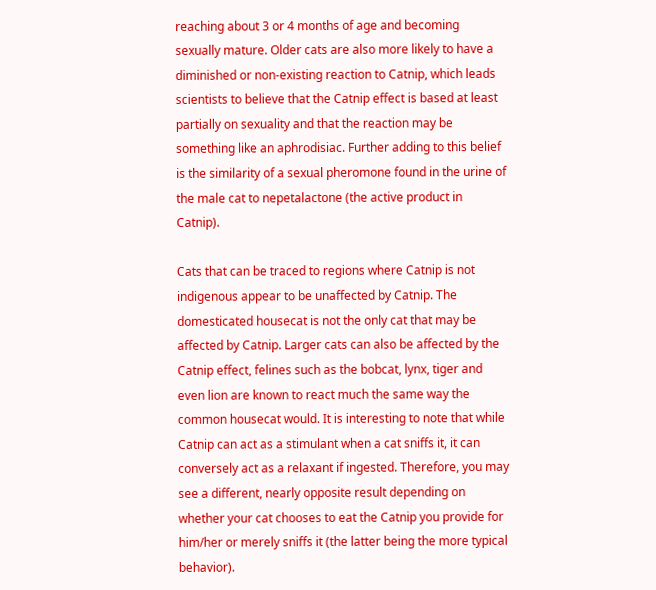reaching about 3 or 4 months of age and becoming sexually mature. Older cats are also more likely to have a diminished or non-existing reaction to Catnip, which leads scientists to believe that the Catnip effect is based at least partially on sexuality and that the reaction may be something like an aphrodisiac. Further adding to this belief is the similarity of a sexual pheromone found in the urine of the male cat to nepetalactone (the active product in Catnip).

Cats that can be traced to regions where Catnip is not indigenous appear to be unaffected by Catnip. The domesticated housecat is not the only cat that may be affected by Catnip. Larger cats can also be affected by the Catnip effect, felines such as the bobcat, lynx, tiger and even lion are known to react much the same way the common housecat would. It is interesting to note that while Catnip can act as a stimulant when a cat sniffs it, it can conversely act as a relaxant if ingested. Therefore, you may see a different, nearly opposite result depending on whether your cat chooses to eat the Catnip you provide for him/her or merely sniffs it (the latter being the more typical behavior).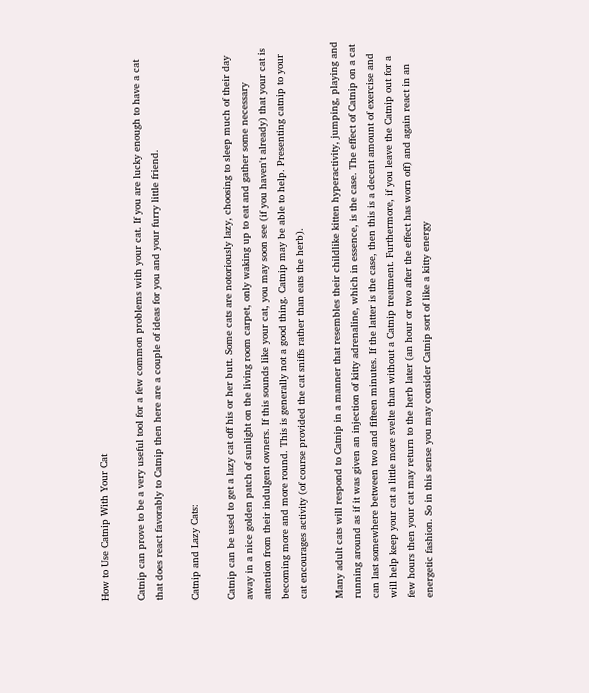How to Use Catnip With Your Cat

Catnip can prove to be a very useful tool for a few common problems with your cat. If you are lucky enough to have a cat that does react favorably to Catnip then here are a couple of ideas for you and your furry little friend.

Catnip and Lazy Cats:

Catnip can be used to get a lazy cat off his or her butt. Some cats are notoriously lazy, choosing to sleep much of their day away in a nice golden patch of sunlight on the living room carpet, only waking up to eat and gather some necessary attention from their indulgent owners. If this sounds like your cat, you may soon see (if you haven't already) that your cat is becoming more and more round. This is generally not a good thing. Catnip may be able to help. Presenting catnip to your cat encourages activity (of course provided the cat sniffs rather than eats the herb).

Many adult cats will respond to Catnip in a manner that resembles their childlike kitten hyperactivity, jumping, playing and running around as if it was given an injection of kitty adrenaline, which in essence, is the case. The effect of Catnip on a cat can last somewhere between two and fifteen minutes. If the latter is the case, then this is a decent amount of exercise and will help keep your cat a little more svelte than without a Catnip treatment. Furthermore, if you leave the Catnip out for a few hours then your cat may return to the herb later (an hour or two after the effect has worn off) and again react in an energetic fashion. So in this sense you may consider Catnip sort of like a kitty energy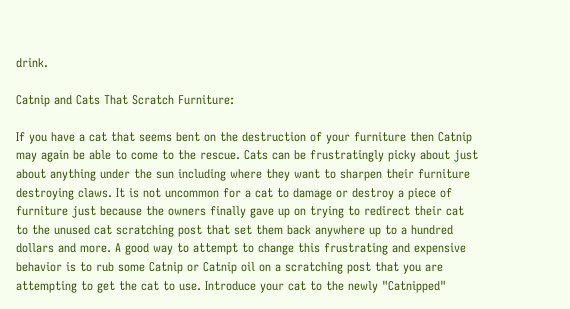drink.

Catnip and Cats That Scratch Furniture:

If you have a cat that seems bent on the destruction of your furniture then Catnip may again be able to come to the rescue. Cats can be frustratingly picky about just about anything under the sun including where they want to sharpen their furniture destroying claws. It is not uncommon for a cat to damage or destroy a piece of furniture just because the owners finally gave up on trying to redirect their cat to the unused cat scratching post that set them back anywhere up to a hundred dollars and more. A good way to attempt to change this frustrating and expensive behavior is to rub some Catnip or Catnip oil on a scratching post that you are attempting to get the cat to use. Introduce your cat to the newly "Catnipped"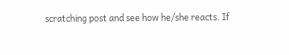scratching post and see how he/she reacts. If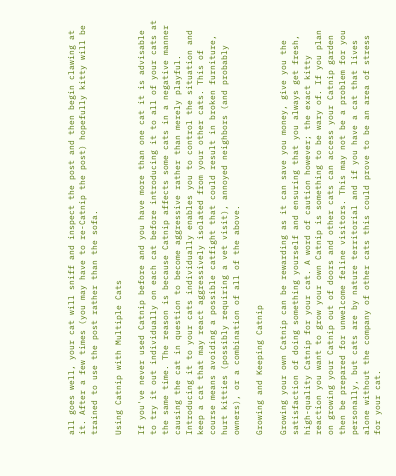all goes well, your cat will sniff and inspect the post and then begin clawing at it. After a few times (you may have to re-Catnip the post) hopefully kitty will be trained to use the post rather than the sofa.

Using Catnip with Multiple Cats

If you've never used Catnip before and you have more than one cat it is advisable to try it out individually on each cat before introducing it to all of your cats at the same time. The reason is because Catnip affects some cats in a negative manner causing the cat in question to become aggressive rather than merely playful. Introducing it to your cats individually enables you to control the situation and keep a cat that may react aggressively isolated from your other cats. This of course means avoiding a possible catfight that could result in broken furniture, hurt kitties (possibly requiring a vet visit), annoyed neighbors (and probably owners), or a combination of all of the above.

Growing and Keeping Catnip

Growing your own Catnip can be rewarding as it can save you money, give you the satisfaction of doing something yourself and ensuring that you always get fresh, high-quality Catnip for your cat. A word of caution however; the exact kitty reaction you want to grow your own Catnip is something to be wary of. If you plan on growing your Catnip out of doors and other cats can access your Catnip garden then be prepared for unwelcome feline visitors. This may not be a problem for you personally, but cats are by nature territorial and if you have a cat that lives alone without the company of other cats this could prove to be an area of stress for your cat.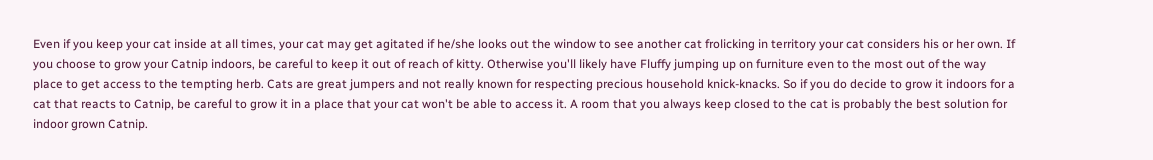Even if you keep your cat inside at all times, your cat may get agitated if he/she looks out the window to see another cat frolicking in territory your cat considers his or her own. If you choose to grow your Catnip indoors, be careful to keep it out of reach of kitty. Otherwise you'll likely have Fluffy jumping up on furniture even to the most out of the way place to get access to the tempting herb. Cats are great jumpers and not really known for respecting precious household knick-knacks. So if you do decide to grow it indoors for a cat that reacts to Catnip, be careful to grow it in a place that your cat won't be able to access it. A room that you always keep closed to the cat is probably the best solution for indoor grown Catnip.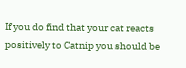If you do find that your cat reacts positively to Catnip you should be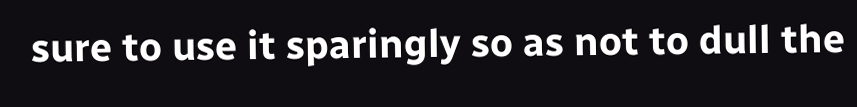sure to use it sparingly so as not to dull the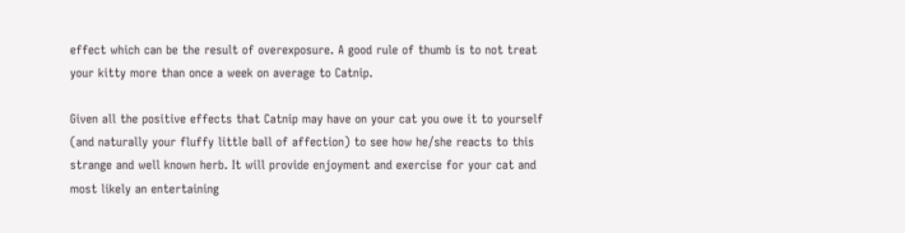effect which can be the result of overexposure. A good rule of thumb is to not treat your kitty more than once a week on average to Catnip.

Given all the positive effects that Catnip may have on your cat you owe it to yourself (and naturally your fluffy little ball of affection) to see how he/she reacts to this strange and well known herb. It will provide enjoyment and exercise for your cat and most likely an entertaining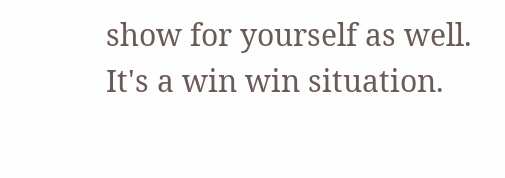show for yourself as well. It's a win win situation.